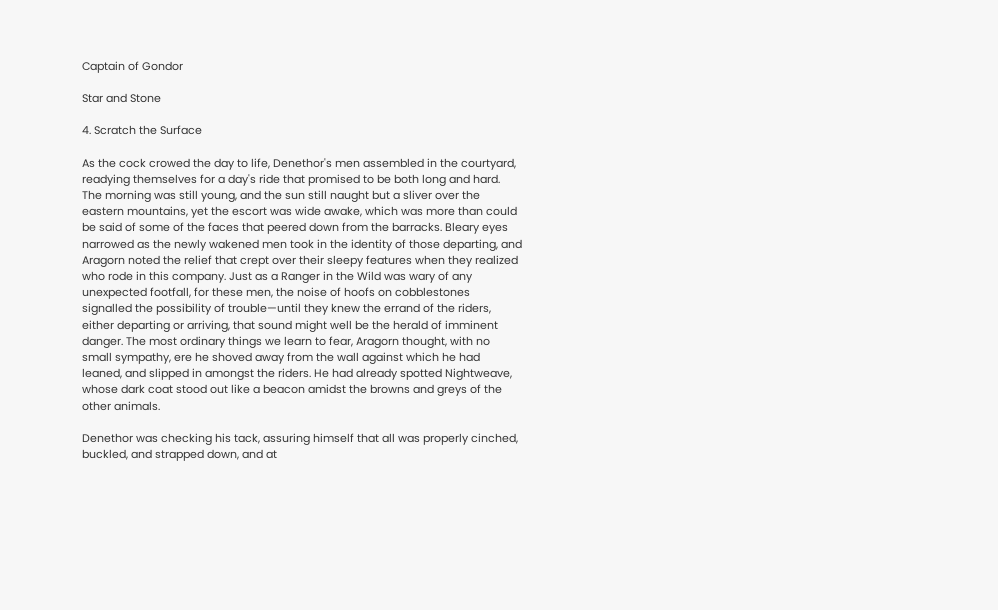Captain of Gondor

Star and Stone

4. Scratch the Surface

As the cock crowed the day to life, Denethor's men assembled in the courtyard, readying themselves for a day's ride that promised to be both long and hard. The morning was still young, and the sun still naught but a sliver over the eastern mountains, yet the escort was wide awake, which was more than could be said of some of the faces that peered down from the barracks. Bleary eyes narrowed as the newly wakened men took in the identity of those departing, and Aragorn noted the relief that crept over their sleepy features when they realized who rode in this company. Just as a Ranger in the Wild was wary of any unexpected footfall, for these men, the noise of hoofs on cobblestones signalled the possibility of trouble—until they knew the errand of the riders, either departing or arriving, that sound might well be the herald of imminent danger. The most ordinary things we learn to fear, Aragorn thought, with no small sympathy, ere he shoved away from the wall against which he had leaned, and slipped in amongst the riders. He had already spotted Nightweave, whose dark coat stood out like a beacon amidst the browns and greys of the other animals.

Denethor was checking his tack, assuring himself that all was properly cinched, buckled, and strapped down, and at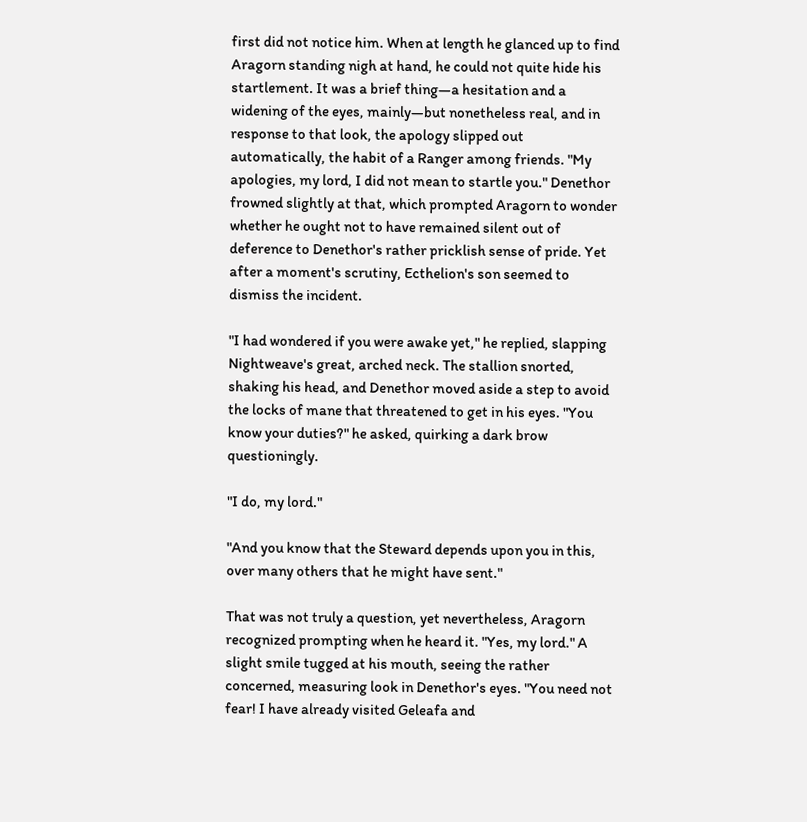first did not notice him. When at length he glanced up to find Aragorn standing nigh at hand, he could not quite hide his startlement. It was a brief thing—a hesitation and a widening of the eyes, mainly—but nonetheless real, and in response to that look, the apology slipped out automatically, the habit of a Ranger among friends. "My apologies, my lord, I did not mean to startle you." Denethor frowned slightly at that, which prompted Aragorn to wonder whether he ought not to have remained silent out of deference to Denethor's rather pricklish sense of pride. Yet after a moment's scrutiny, Ecthelion's son seemed to dismiss the incident.

"I had wondered if you were awake yet," he replied, slapping Nightweave's great, arched neck. The stallion snorted, shaking his head, and Denethor moved aside a step to avoid the locks of mane that threatened to get in his eyes. "You know your duties?" he asked, quirking a dark brow questioningly.

"I do, my lord."

"And you know that the Steward depends upon you in this, over many others that he might have sent."

That was not truly a question, yet nevertheless, Aragorn recognized prompting when he heard it. "Yes, my lord." A slight smile tugged at his mouth, seeing the rather concerned, measuring look in Denethor's eyes. "You need not fear! I have already visited Geleafa and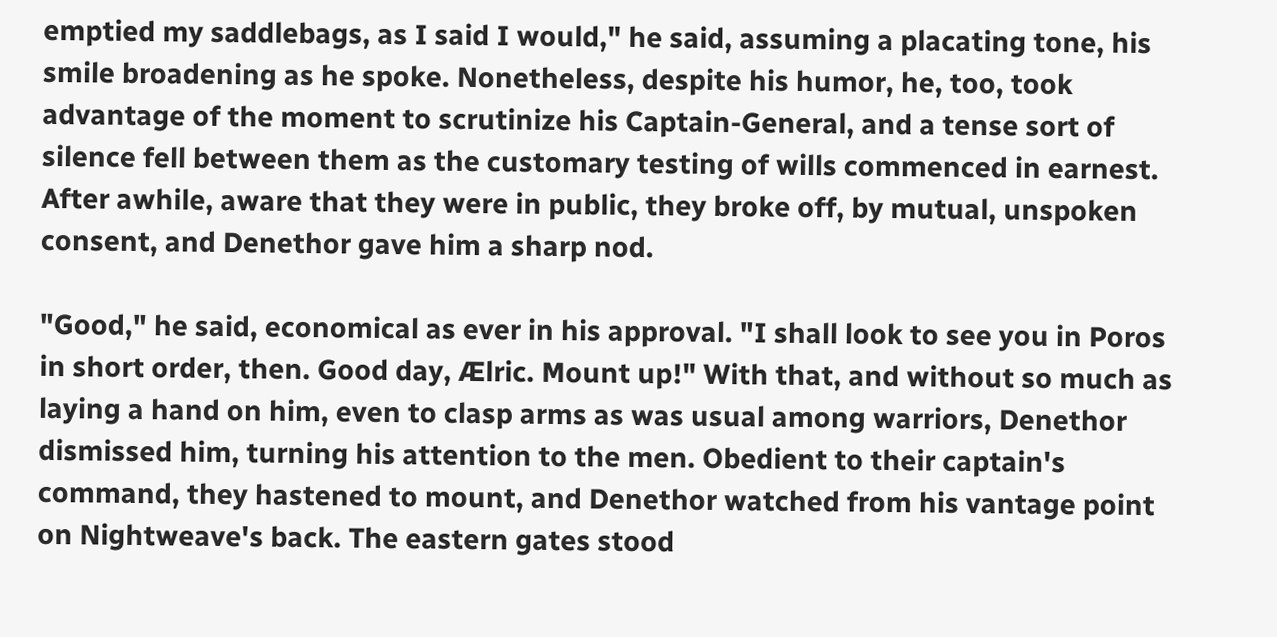emptied my saddlebags, as I said I would," he said, assuming a placating tone, his smile broadening as he spoke. Nonetheless, despite his humor, he, too, took advantage of the moment to scrutinize his Captain-General, and a tense sort of silence fell between them as the customary testing of wills commenced in earnest. After awhile, aware that they were in public, they broke off, by mutual, unspoken consent, and Denethor gave him a sharp nod.

"Good," he said, economical as ever in his approval. "I shall look to see you in Poros in short order, then. Good day, Ælric. Mount up!" With that, and without so much as laying a hand on him, even to clasp arms as was usual among warriors, Denethor dismissed him, turning his attention to the men. Obedient to their captain's command, they hastened to mount, and Denethor watched from his vantage point on Nightweave's back. The eastern gates stood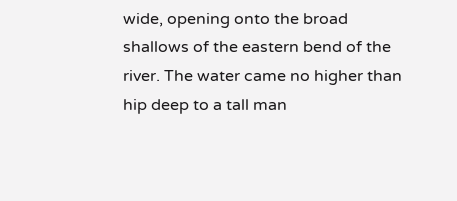wide, opening onto the broad shallows of the eastern bend of the river. The water came no higher than hip deep to a tall man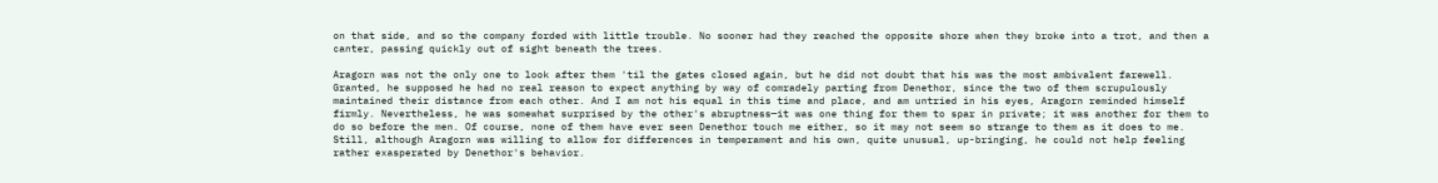on that side, and so the company forded with little trouble. No sooner had they reached the opposite shore when they broke into a trot, and then a canter, passing quickly out of sight beneath the trees.

Aragorn was not the only one to look after them 'til the gates closed again, but he did not doubt that his was the most ambivalent farewell. Granted, he supposed he had no real reason to expect anything by way of comradely parting from Denethor, since the two of them scrupulously maintained their distance from each other. And I am not his equal in this time and place, and am untried in his eyes, Aragorn reminded himself firmly. Nevertheless, he was somewhat surprised by the other's abruptness—it was one thing for them to spar in private; it was another for them to do so before the men. Of course, none of them have ever seen Denethor touch me either, so it may not seem so strange to them as it does to me. Still, although Aragorn was willing to allow for differences in temperament and his own, quite unusual, up-bringing, he could not help feeling rather exasperated by Denethor's behavior.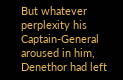But whatever perplexity his Captain-General aroused in him, Denethor had left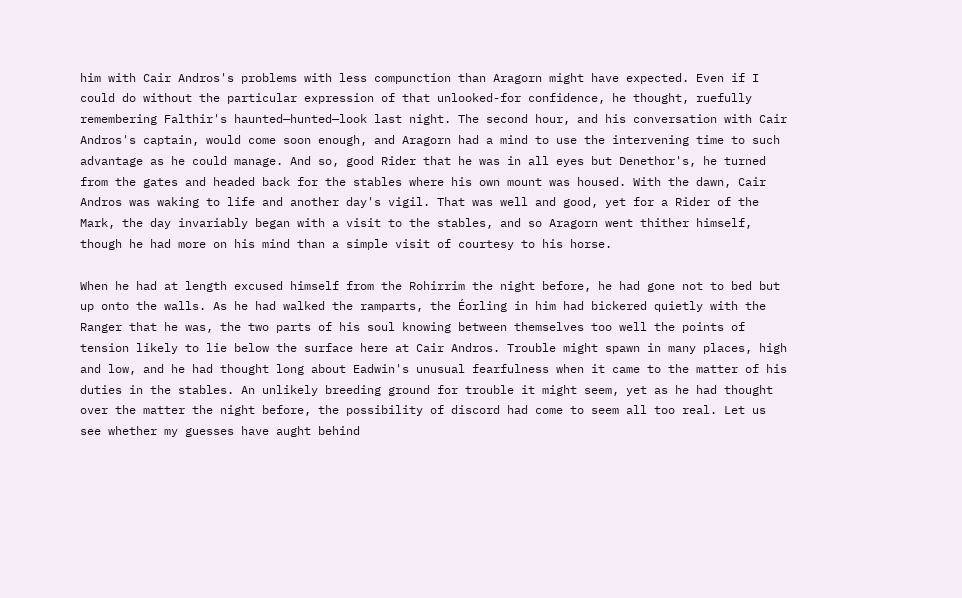him with Cair Andros's problems with less compunction than Aragorn might have expected. Even if I could do without the particular expression of that unlooked-for confidence, he thought, ruefully remembering Falthir's haunted—hunted—look last night. The second hour, and his conversation with Cair Andros's captain, would come soon enough, and Aragorn had a mind to use the intervening time to such advantage as he could manage. And so, good Rider that he was in all eyes but Denethor's, he turned from the gates and headed back for the stables where his own mount was housed. With the dawn, Cair Andros was waking to life and another day's vigil. That was well and good, yet for a Rider of the Mark, the day invariably began with a visit to the stables, and so Aragorn went thither himself, though he had more on his mind than a simple visit of courtesy to his horse.

When he had at length excused himself from the Rohirrim the night before, he had gone not to bed but up onto the walls. As he had walked the ramparts, the Éorling in him had bickered quietly with the Ranger that he was, the two parts of his soul knowing between themselves too well the points of tension likely to lie below the surface here at Cair Andros. Trouble might spawn in many places, high and low, and he had thought long about Eadwin's unusual fearfulness when it came to the matter of his duties in the stables. An unlikely breeding ground for trouble it might seem, yet as he had thought over the matter the night before, the possibility of discord had come to seem all too real. Let us see whether my guesses have aught behind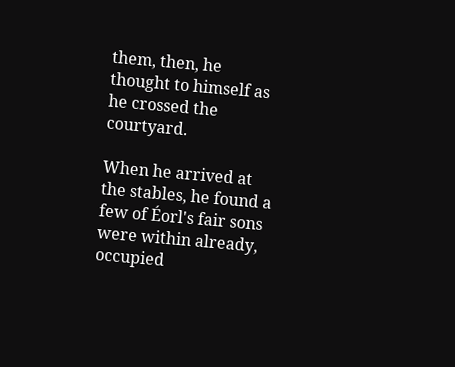them, then, he thought to himself as he crossed the courtyard.

When he arrived at the stables, he found a few of Éorl's fair sons were within already, occupied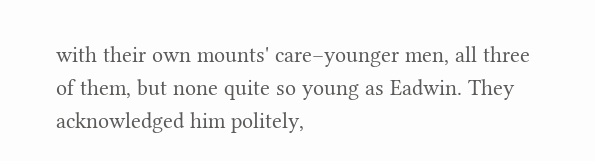with their own mounts' care–younger men, all three of them, but none quite so young as Eadwin. They acknowledged him politely,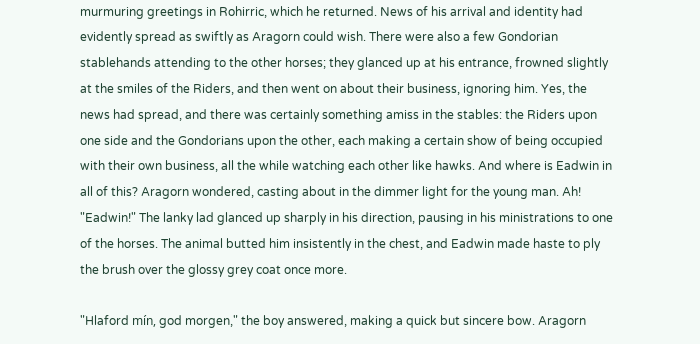murmuring greetings in Rohirric, which he returned. News of his arrival and identity had evidently spread as swiftly as Aragorn could wish. There were also a few Gondorian stablehands attending to the other horses; they glanced up at his entrance, frowned slightly at the smiles of the Riders, and then went on about their business, ignoring him. Yes, the news had spread, and there was certainly something amiss in the stables: the Riders upon one side and the Gondorians upon the other, each making a certain show of being occupied with their own business, all the while watching each other like hawks. And where is Eadwin in all of this? Aragorn wondered, casting about in the dimmer light for the young man. Ah! "Eadwin!" The lanky lad glanced up sharply in his direction, pausing in his ministrations to one of the horses. The animal butted him insistently in the chest, and Eadwin made haste to ply the brush over the glossy grey coat once more.

"Hlaford mín, god morgen," the boy answered, making a quick but sincere bow. Aragorn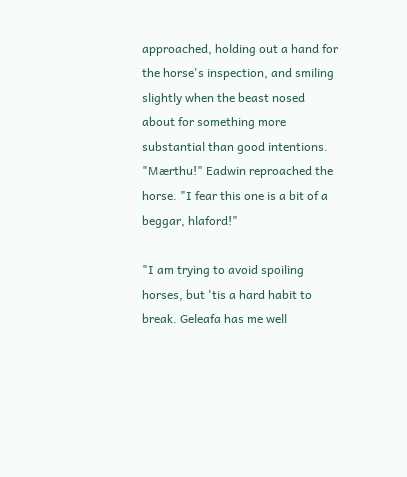approached, holding out a hand for the horse's inspection, and smiling slightly when the beast nosed about for something more substantial than good intentions. "Mærthu!" Eadwin reproached the horse. "I fear this one is a bit of a beggar, hlaford!"

"I am trying to avoid spoiling horses, but 'tis a hard habit to break. Geleafa has me well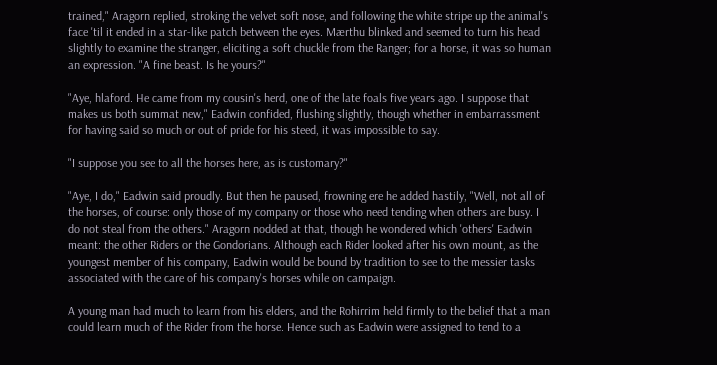trained," Aragorn replied, stroking the velvet soft nose, and following the white stripe up the animal's face 'til it ended in a star-like patch between the eyes. Mærthu blinked and seemed to turn his head slightly to examine the stranger, eliciting a soft chuckle from the Ranger; for a horse, it was so human an expression. "A fine beast. Is he yours?"

"Aye, hlaford. He came from my cousin's herd, one of the late foals five years ago. I suppose that makes us both summat new," Eadwin confided, flushing slightly, though whether in embarrassment for having said so much or out of pride for his steed, it was impossible to say.

"I suppose you see to all the horses here, as is customary?"

"Aye, I do," Eadwin said proudly. But then he paused, frowning ere he added hastily, "Well, not all of the horses, of course: only those of my company or those who need tending when others are busy. I do not steal from the others." Aragorn nodded at that, though he wondered which 'others' Eadwin meant: the other Riders or the Gondorians. Although each Rider looked after his own mount, as the youngest member of his company, Eadwin would be bound by tradition to see to the messier tasks associated with the care of his company's horses while on campaign.

A young man had much to learn from his elders, and the Rohirrim held firmly to the belief that a man could learn much of the Rider from the horse. Hence such as Eadwin were assigned to tend to a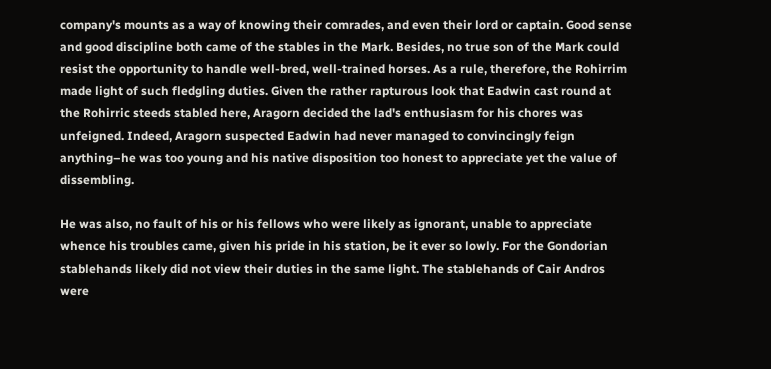company's mounts as a way of knowing their comrades, and even their lord or captain. Good sense and good discipline both came of the stables in the Mark. Besides, no true son of the Mark could resist the opportunity to handle well-bred, well-trained horses. As a rule, therefore, the Rohirrim made light of such fledgling duties. Given the rather rapturous look that Eadwin cast round at the Rohirric steeds stabled here, Aragorn decided the lad's enthusiasm for his chores was unfeigned. Indeed, Aragorn suspected Eadwin had never managed to convincingly feign anything–he was too young and his native disposition too honest to appreciate yet the value of dissembling.

He was also, no fault of his or his fellows who were likely as ignorant, unable to appreciate whence his troubles came, given his pride in his station, be it ever so lowly. For the Gondorian stablehands likely did not view their duties in the same light. The stablehands of Cair Andros were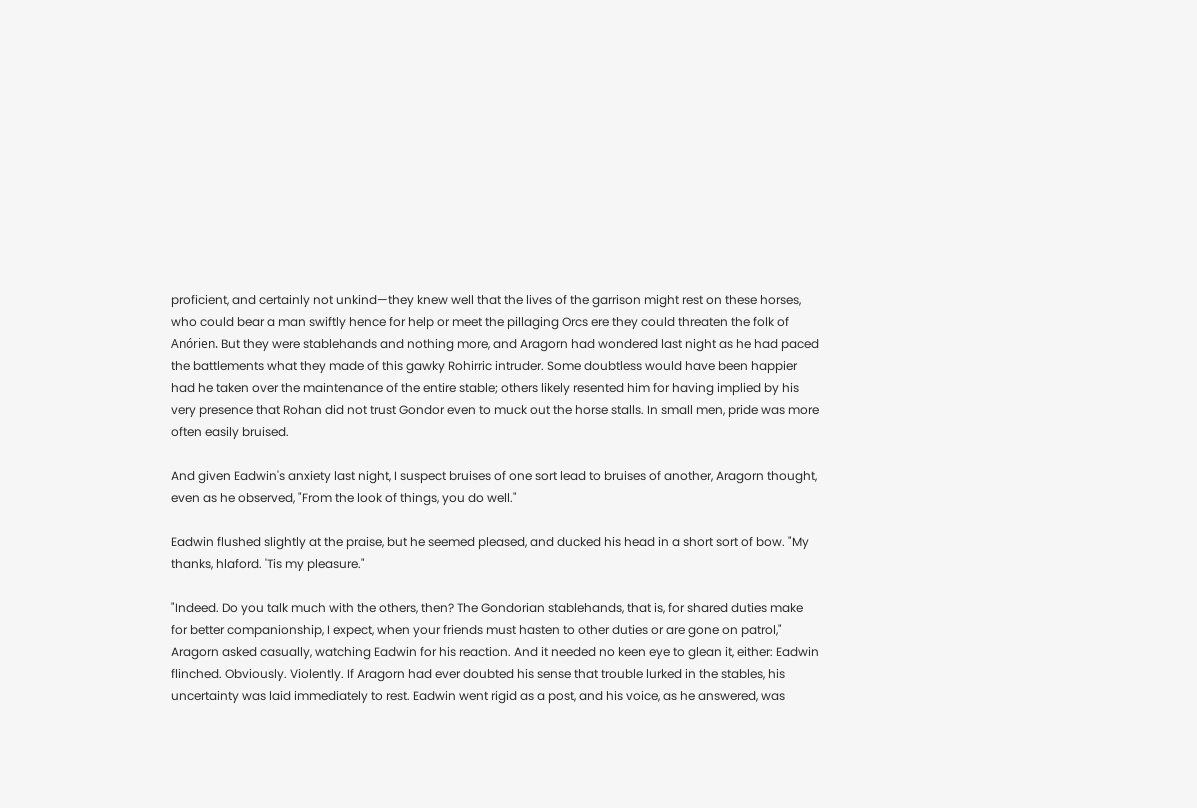proficient, and certainly not unkind—they knew well that the lives of the garrison might rest on these horses, who could bear a man swiftly hence for help or meet the pillaging Orcs ere they could threaten the folk of Anórien. But they were stablehands and nothing more, and Aragorn had wondered last night as he had paced the battlements what they made of this gawky Rohirric intruder. Some doubtless would have been happier had he taken over the maintenance of the entire stable; others likely resented him for having implied by his very presence that Rohan did not trust Gondor even to muck out the horse stalls. In small men, pride was more often easily bruised.

And given Eadwin's anxiety last night, I suspect bruises of one sort lead to bruises of another, Aragorn thought, even as he observed, "From the look of things, you do well."

Eadwin flushed slightly at the praise, but he seemed pleased, and ducked his head in a short sort of bow. "My thanks, hlaford. 'Tis my pleasure."

"Indeed. Do you talk much with the others, then? The Gondorian stablehands, that is, for shared duties make for better companionship, I expect, when your friends must hasten to other duties or are gone on patrol," Aragorn asked casually, watching Eadwin for his reaction. And it needed no keen eye to glean it, either: Eadwin flinched. Obviously. Violently. If Aragorn had ever doubted his sense that trouble lurked in the stables, his uncertainty was laid immediately to rest. Eadwin went rigid as a post, and his voice, as he answered, was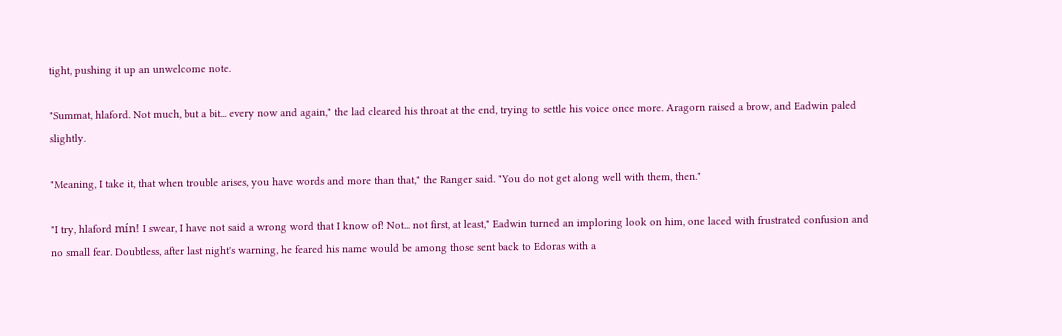tight, pushing it up an unwelcome note.

"Summat, hlaford. Not much, but a bit... every now and again," the lad cleared his throat at the end, trying to settle his voice once more. Aragorn raised a brow, and Eadwin paled slightly.

"Meaning, I take it, that when trouble arises, you have words and more than that," the Ranger said. "You do not get along well with them, then."

"I try, hlaford mín! I swear, I have not said a wrong word that I know of! Not... not first, at least," Eadwin turned an imploring look on him, one laced with frustrated confusion and no small fear. Doubtless, after last night's warning, he feared his name would be among those sent back to Edoras with a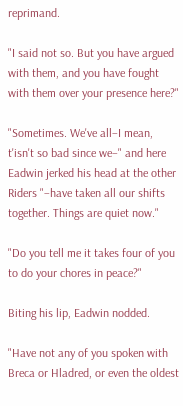reprimand.

"I said not so. But you have argued with them, and you have fought with them over your presence here?"

"Sometimes. We've all–I mean, t'isn't so bad since we–" and here Eadwin jerked his head at the other Riders "–have taken all our shifts together. Things are quiet now."

"Do you tell me it takes four of you to do your chores in peace?"

Biting his lip, Eadwin nodded.

"Have not any of you spoken with Breca or Hladred, or even the oldest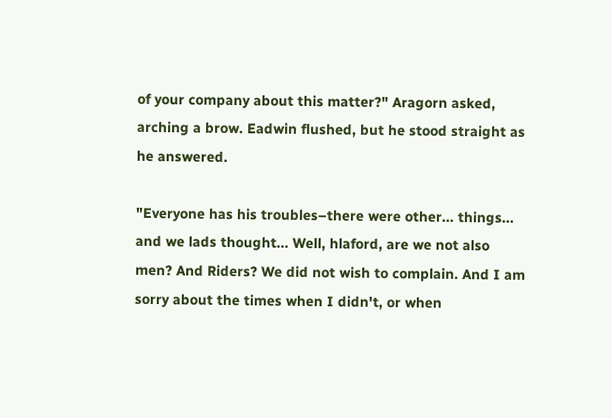of your company about this matter?" Aragorn asked, arching a brow. Eadwin flushed, but he stood straight as he answered.

"Everyone has his troubles–there were other... things... and we lads thought... Well, hlaford, are we not also men? And Riders? We did not wish to complain. And I am sorry about the times when I didn't, or when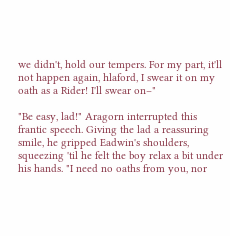we didn't, hold our tempers. For my part, it'll not happen again, hlaford, I swear it on my oath as a Rider! I'll swear on–"

"Be easy, lad!" Aragorn interrupted this frantic speech. Giving the lad a reassuring smile, he gripped Eadwin's shoulders, squeezing 'til he felt the boy relax a bit under his hands. "I need no oaths from you, nor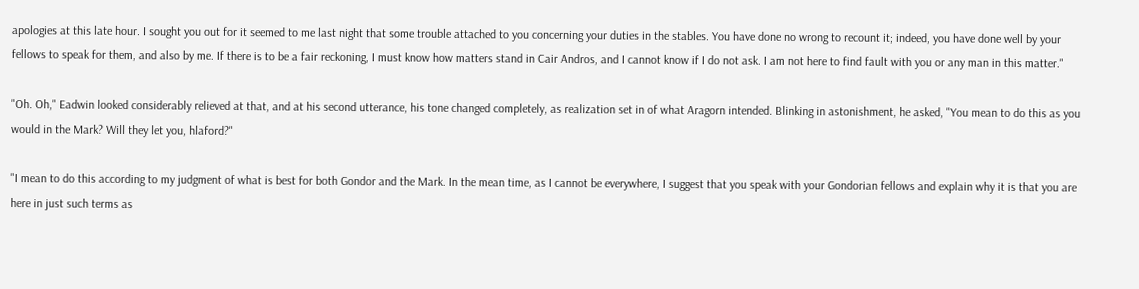apologies at this late hour. I sought you out for it seemed to me last night that some trouble attached to you concerning your duties in the stables. You have done no wrong to recount it; indeed, you have done well by your fellows to speak for them, and also by me. If there is to be a fair reckoning, I must know how matters stand in Cair Andros, and I cannot know if I do not ask. I am not here to find fault with you or any man in this matter."

"Oh. Oh," Eadwin looked considerably relieved at that, and at his second utterance, his tone changed completely, as realization set in of what Aragorn intended. Blinking in astonishment, he asked, "You mean to do this as you would in the Mark? Will they let you, hlaford?"

"I mean to do this according to my judgment of what is best for both Gondor and the Mark. In the mean time, as I cannot be everywhere, I suggest that you speak with your Gondorian fellows and explain why it is that you are here in just such terms as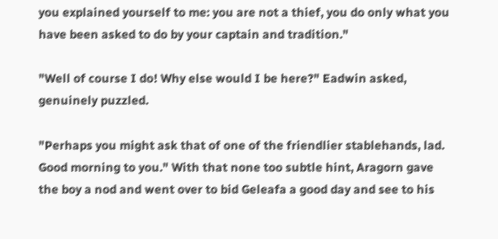you explained yourself to me: you are not a thief, you do only what you have been asked to do by your captain and tradition."

"Well of course I do! Why else would I be here?" Eadwin asked, genuinely puzzled.

"Perhaps you might ask that of one of the friendlier stablehands, lad. Good morning to you." With that none too subtle hint, Aragorn gave the boy a nod and went over to bid Geleafa a good day and see to his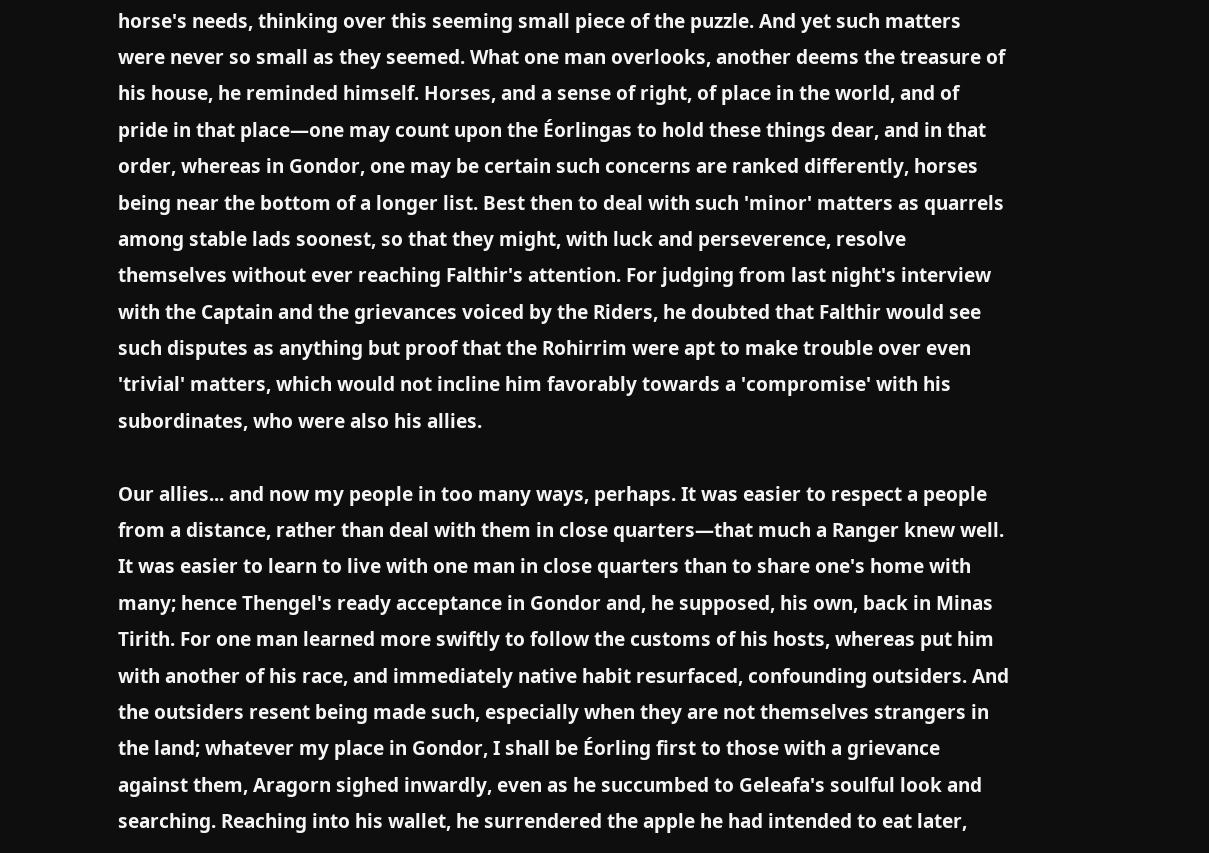horse's needs, thinking over this seeming small piece of the puzzle. And yet such matters were never so small as they seemed. What one man overlooks, another deems the treasure of his house, he reminded himself. Horses, and a sense of right, of place in the world, and of pride in that place—one may count upon the Éorlingas to hold these things dear, and in that order, whereas in Gondor, one may be certain such concerns are ranked differently, horses being near the bottom of a longer list. Best then to deal with such 'minor' matters as quarrels among stable lads soonest, so that they might, with luck and perseverence, resolve themselves without ever reaching Falthir's attention. For judging from last night's interview with the Captain and the grievances voiced by the Riders, he doubted that Falthir would see such disputes as anything but proof that the Rohirrim were apt to make trouble over even 'trivial' matters, which would not incline him favorably towards a 'compromise' with his subordinates, who were also his allies.

Our allies... and now my people in too many ways, perhaps. It was easier to respect a people from a distance, rather than deal with them in close quarters—that much a Ranger knew well. It was easier to learn to live with one man in close quarters than to share one's home with many; hence Thengel's ready acceptance in Gondor and, he supposed, his own, back in Minas Tirith. For one man learned more swiftly to follow the customs of his hosts, whereas put him with another of his race, and immediately native habit resurfaced, confounding outsiders. And the outsiders resent being made such, especially when they are not themselves strangers in the land; whatever my place in Gondor, I shall be Éorling first to those with a grievance against them, Aragorn sighed inwardly, even as he succumbed to Geleafa's soulful look and searching. Reaching into his wallet, he surrendered the apple he had intended to eat later,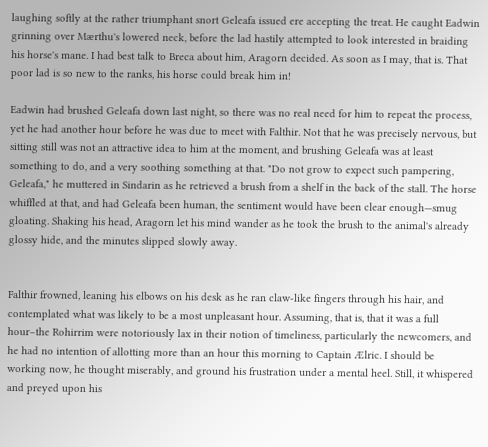laughing softly at the rather triumphant snort Geleafa issued ere accepting the treat. He caught Eadwin grinning over Mærthu's lowered neck, before the lad hastily attempted to look interested in braiding his horse's mane. I had best talk to Breca about him, Aragorn decided. As soon as I may, that is. That poor lad is so new to the ranks, his horse could break him in!

Eadwin had brushed Geleafa down last night, so there was no real need for him to repeat the process, yet he had another hour before he was due to meet with Falthir. Not that he was precisely nervous, but sitting still was not an attractive idea to him at the moment, and brushing Geleafa was at least something to do, and a very soothing something at that. "Do not grow to expect such pampering, Geleafa," he muttered in Sindarin as he retrieved a brush from a shelf in the back of the stall. The horse whiffled at that, and had Geleafa been human, the sentiment would have been clear enough—smug gloating. Shaking his head, Aragorn let his mind wander as he took the brush to the animal's already glossy hide, and the minutes slipped slowly away.


Falthir frowned, leaning his elbows on his desk as he ran claw-like fingers through his hair, and contemplated what was likely to be a most unpleasant hour. Assuming, that is, that it was a full hour–the Rohirrim were notoriously lax in their notion of timeliness, particularly the newcomers, and he had no intention of allotting more than an hour this morning to Captain Ælric. I should be working now, he thought miserably, and ground his frustration under a mental heel. Still, it whispered and preyed upon his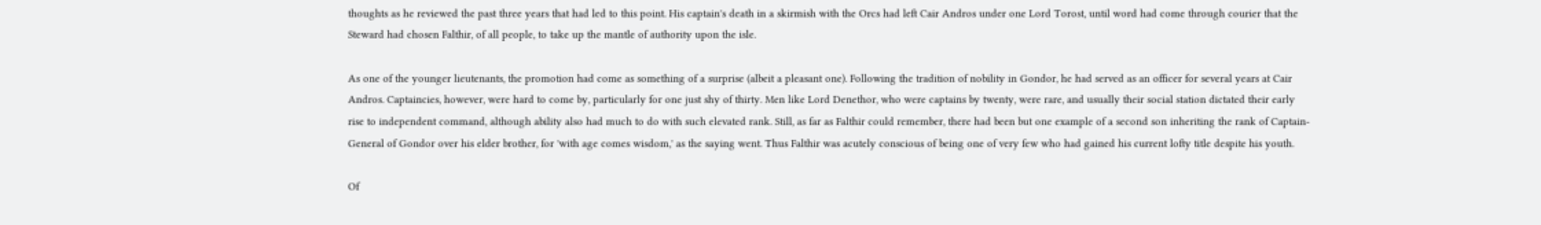thoughts as he reviewed the past three years that had led to this point. His captain's death in a skirmish with the Orcs had left Cair Andros under one Lord Torost, until word had come through courier that the Steward had chosen Falthir, of all people, to take up the mantle of authority upon the isle.

As one of the younger lieutenants, the promotion had come as something of a surprise (albeit a pleasant one). Following the tradition of nobility in Gondor, he had served as an officer for several years at Cair Andros. Captaincies, however, were hard to come by, particularly for one just shy of thirty. Men like Lord Denethor, who were captains by twenty, were rare, and usually their social station dictated their early rise to independent command, although ability also had much to do with such elevated rank. Still, as far as Falthir could remember, there had been but one example of a second son inheriting the rank of Captain-General of Gondor over his elder brother, for 'with age comes wisdom,' as the saying went. Thus Falthir was acutely conscious of being one of very few who had gained his current lofty title despite his youth.

Of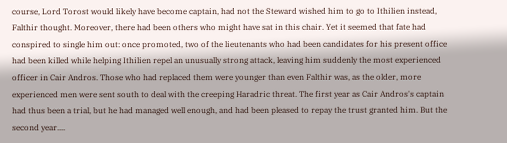course, Lord Torost would likely have become captain, had not the Steward wished him to go to Ithilien instead, Falthir thought. Moreover, there had been others who might have sat in this chair. Yet it seemed that fate had conspired to single him out: once promoted, two of the lieutenants who had been candidates for his present office had been killed while helping Ithilien repel an unusually strong attack, leaving him suddenly the most experienced officer in Cair Andros. Those who had replaced them were younger than even Falthir was, as the older, more experienced men were sent south to deal with the creeping Haradric threat. The first year as Cair Andros's captain had thus been a trial, but he had managed well enough, and had been pleased to repay the trust granted him. But the second year....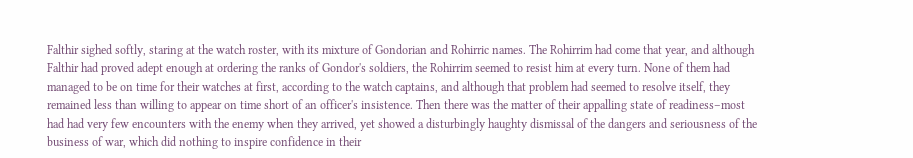Falthir sighed softly, staring at the watch roster, with its mixture of Gondorian and Rohirric names. The Rohirrim had come that year, and although Falthir had proved adept enough at ordering the ranks of Gondor's soldiers, the Rohirrim seemed to resist him at every turn. None of them had managed to be on time for their watches at first, according to the watch captains, and although that problem had seemed to resolve itself, they remained less than willing to appear on time short of an officer's insistence. Then there was the matter of their appalling state of readiness–most had had very few encounters with the enemy when they arrived, yet showed a disturbingly haughty dismissal of the dangers and seriousness of the business of war, which did nothing to inspire confidence in their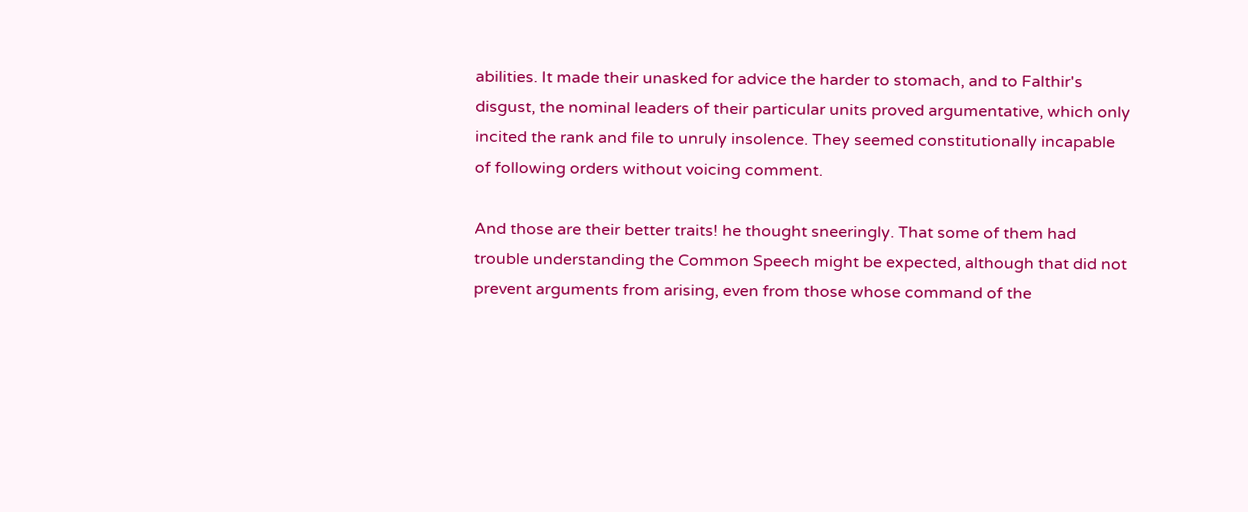abilities. It made their unasked for advice the harder to stomach, and to Falthir's disgust, the nominal leaders of their particular units proved argumentative, which only incited the rank and file to unruly insolence. They seemed constitutionally incapable of following orders without voicing comment.

And those are their better traits! he thought sneeringly. That some of them had trouble understanding the Common Speech might be expected, although that did not prevent arguments from arising, even from those whose command of the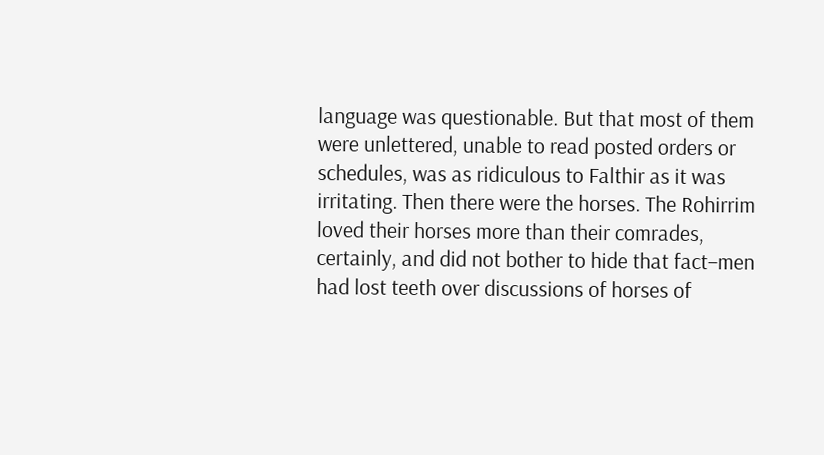language was questionable. But that most of them were unlettered, unable to read posted orders or schedules, was as ridiculous to Falthir as it was irritating. Then there were the horses. The Rohirrim loved their horses more than their comrades, certainly, and did not bother to hide that fact–men had lost teeth over discussions of horses of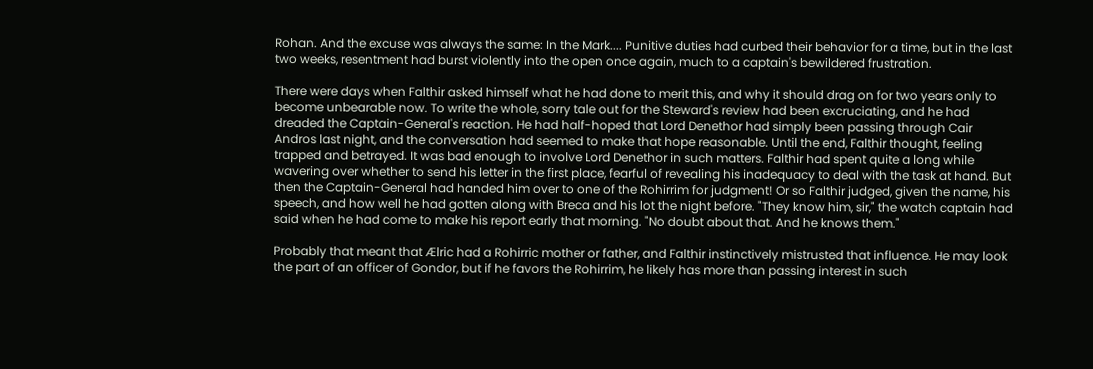Rohan. And the excuse was always the same: In the Mark.... Punitive duties had curbed their behavior for a time, but in the last two weeks, resentment had burst violently into the open once again, much to a captain's bewildered frustration.

There were days when Falthir asked himself what he had done to merit this, and why it should drag on for two years only to become unbearable now. To write the whole, sorry tale out for the Steward's review had been excruciating, and he had dreaded the Captain-General's reaction. He had half-hoped that Lord Denethor had simply been passing through Cair Andros last night, and the conversation had seemed to make that hope reasonable. Until the end, Falthir thought, feeling trapped and betrayed. It was bad enough to involve Lord Denethor in such matters. Falthir had spent quite a long while wavering over whether to send his letter in the first place, fearful of revealing his inadequacy to deal with the task at hand. But then the Captain-General had handed him over to one of the Rohirrim for judgment! Or so Falthir judged, given the name, his speech, and how well he had gotten along with Breca and his lot the night before. "They know him, sir," the watch captain had said when he had come to make his report early that morning. "No doubt about that. And he knows them."

Probably that meant that Ælric had a Rohirric mother or father, and Falthir instinctively mistrusted that influence. He may look the part of an officer of Gondor, but if he favors the Rohirrim, he likely has more than passing interest in such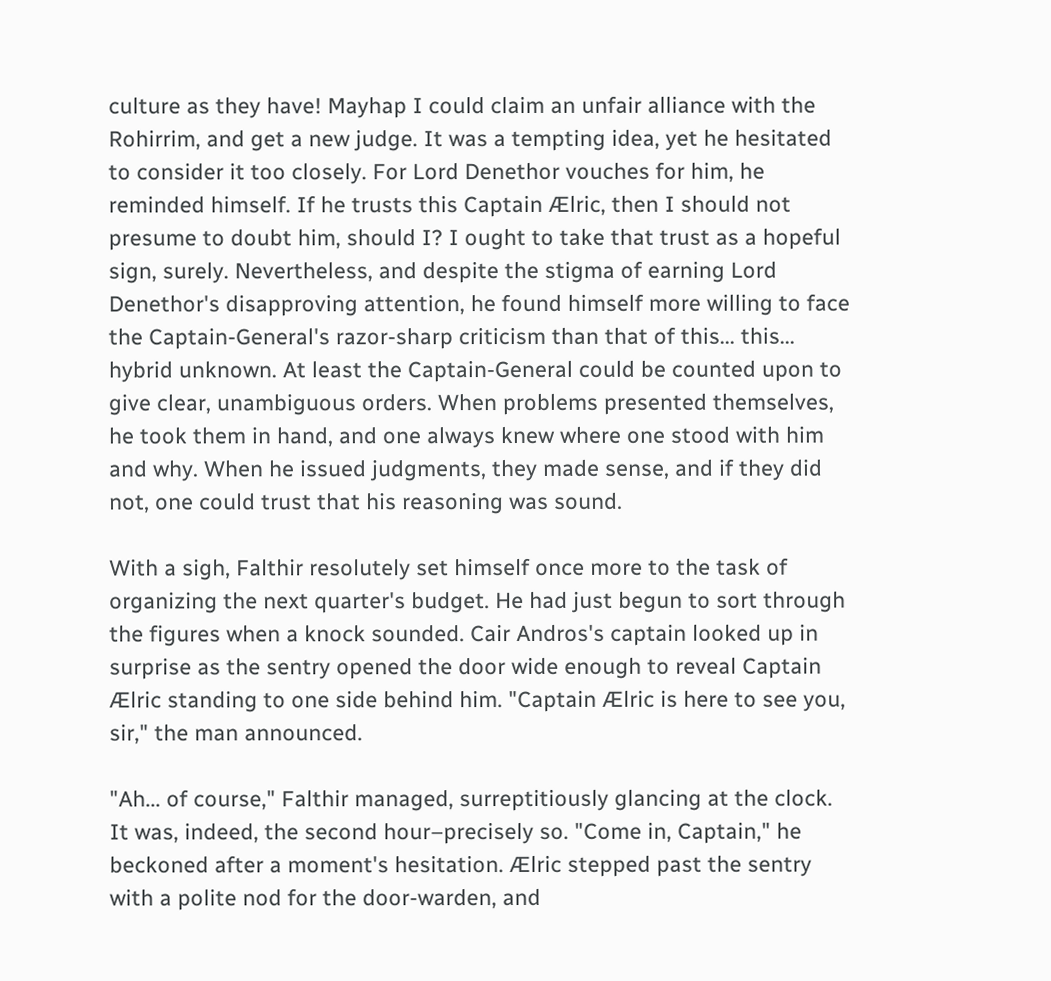culture as they have! Mayhap I could claim an unfair alliance with the Rohirrim, and get a new judge. It was a tempting idea, yet he hesitated to consider it too closely. For Lord Denethor vouches for him, he reminded himself. If he trusts this Captain Ælric, then I should not presume to doubt him, should I? I ought to take that trust as a hopeful sign, surely. Nevertheless, and despite the stigma of earning Lord Denethor's disapproving attention, he found himself more willing to face the Captain-General's razor-sharp criticism than that of this... this... hybrid unknown. At least the Captain-General could be counted upon to give clear, unambiguous orders. When problems presented themselves, he took them in hand, and one always knew where one stood with him and why. When he issued judgments, they made sense, and if they did not, one could trust that his reasoning was sound.

With a sigh, Falthir resolutely set himself once more to the task of organizing the next quarter's budget. He had just begun to sort through the figures when a knock sounded. Cair Andros's captain looked up in surprise as the sentry opened the door wide enough to reveal Captain Ælric standing to one side behind him. "Captain Ælric is here to see you, sir," the man announced.

"Ah... of course," Falthir managed, surreptitiously glancing at the clock. It was, indeed, the second hour–precisely so. "Come in, Captain," he beckoned after a moment's hesitation. Ælric stepped past the sentry with a polite nod for the door-warden, and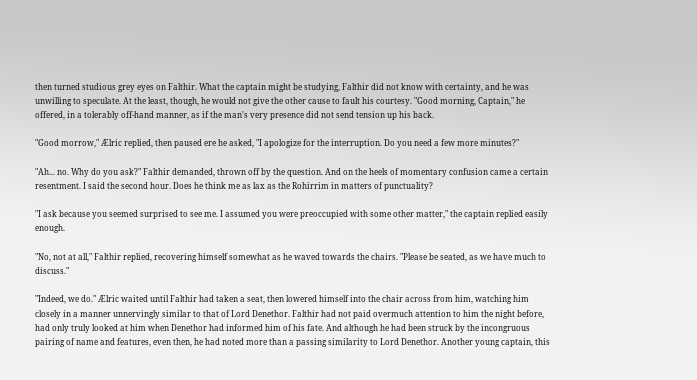then turned studious grey eyes on Falthir. What the captain might be studying, Falthir did not know with certainty, and he was unwilling to speculate. At the least, though, he would not give the other cause to fault his courtesy. "Good morning, Captain," he offered, in a tolerably off-hand manner, as if the man's very presence did not send tension up his back.

"Good morrow," Ælric replied, then paused ere he asked, "I apologize for the interruption. Do you need a few more minutes?"

"Ah... no. Why do you ask?" Falthir demanded, thrown off by the question. And on the heels of momentary confusion came a certain resentment. I said the second hour. Does he think me as lax as the Rohirrim in matters of punctuality?

"I ask because you seemed surprised to see me. I assumed you were preoccupied with some other matter," the captain replied easily enough.

"No, not at all," Falthir replied, recovering himself somewhat as he waved towards the chairs. "Please be seated, as we have much to discuss."

"Indeed, we do." Ælric waited until Falthir had taken a seat, then lowered himself into the chair across from him, watching him closely in a manner unnervingly similar to that of Lord Denethor. Falthir had not paid overmuch attention to him the night before, had only truly looked at him when Denethor had informed him of his fate. And although he had been struck by the incongruous pairing of name and features, even then, he had noted more than a passing similarity to Lord Denethor. Another young captain, this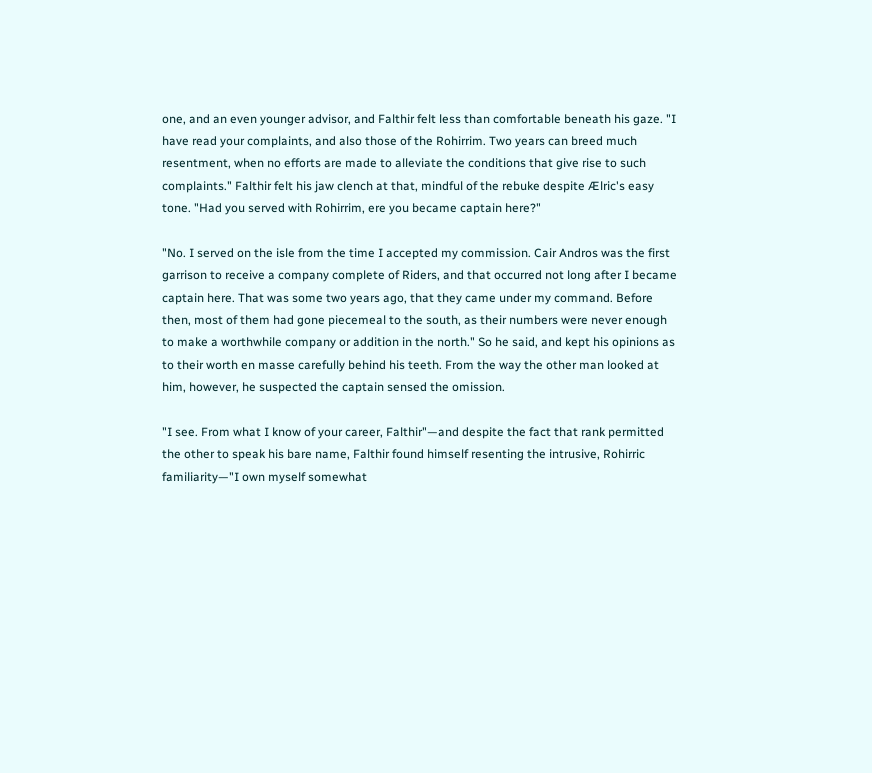one, and an even younger advisor, and Falthir felt less than comfortable beneath his gaze. "I have read your complaints, and also those of the Rohirrim. Two years can breed much resentment, when no efforts are made to alleviate the conditions that give rise to such complaints." Falthir felt his jaw clench at that, mindful of the rebuke despite Ælric's easy tone. "Had you served with Rohirrim, ere you became captain here?"

"No. I served on the isle from the time I accepted my commission. Cair Andros was the first garrison to receive a company complete of Riders, and that occurred not long after I became captain here. That was some two years ago, that they came under my command. Before then, most of them had gone piecemeal to the south, as their numbers were never enough to make a worthwhile company or addition in the north." So he said, and kept his opinions as to their worth en masse carefully behind his teeth. From the way the other man looked at him, however, he suspected the captain sensed the omission.

"I see. From what I know of your career, Falthir"—and despite the fact that rank permitted the other to speak his bare name, Falthir found himself resenting the intrusive, Rohirric familiarity—"I own myself somewhat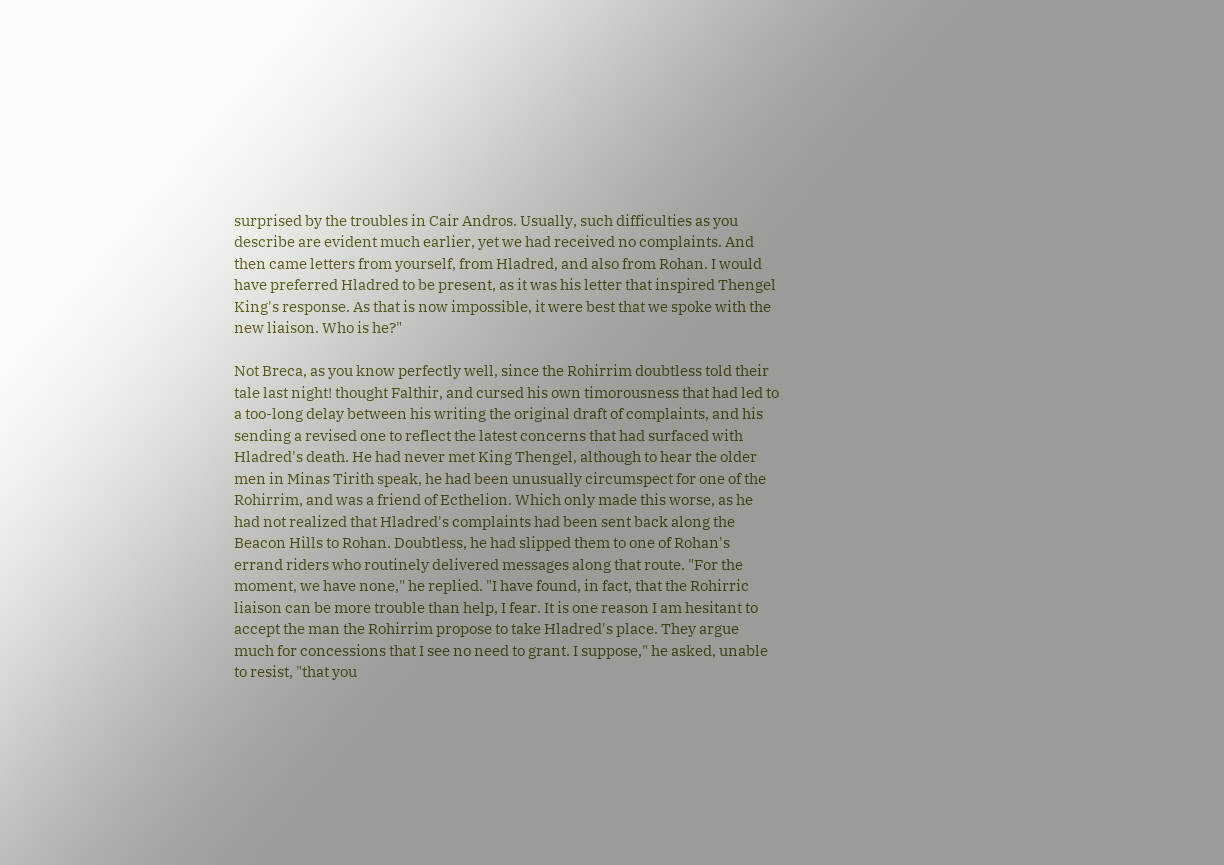surprised by the troubles in Cair Andros. Usually, such difficulties as you describe are evident much earlier, yet we had received no complaints. And then came letters from yourself, from Hladred, and also from Rohan. I would have preferred Hladred to be present, as it was his letter that inspired Thengel King's response. As that is now impossible, it were best that we spoke with the new liaison. Who is he?"

Not Breca, as you know perfectly well, since the Rohirrim doubtless told their tale last night! thought Falthir, and cursed his own timorousness that had led to a too-long delay between his writing the original draft of complaints, and his sending a revised one to reflect the latest concerns that had surfaced with Hladred's death. He had never met King Thengel, although to hear the older men in Minas Tirith speak, he had been unusually circumspect for one of the Rohirrim, and was a friend of Ecthelion. Which only made this worse, as he had not realized that Hladred's complaints had been sent back along the Beacon Hills to Rohan. Doubtless, he had slipped them to one of Rohan's errand riders who routinely delivered messages along that route. "For the moment, we have none," he replied. "I have found, in fact, that the Rohirric liaison can be more trouble than help, I fear. It is one reason I am hesitant to accept the man the Rohirrim propose to take Hladred's place. They argue much for concessions that I see no need to grant. I suppose," he asked, unable to resist, "that you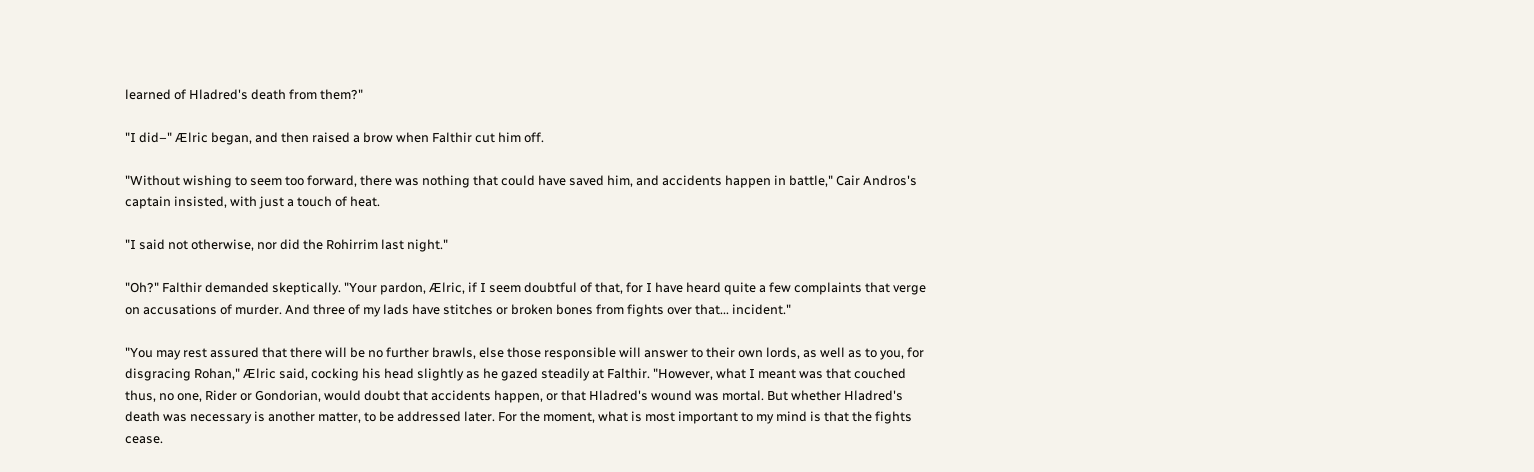learned of Hladred's death from them?"

"I did–" Ælric began, and then raised a brow when Falthir cut him off.

"Without wishing to seem too forward, there was nothing that could have saved him, and accidents happen in battle," Cair Andros's captain insisted, with just a touch of heat.

"I said not otherwise, nor did the Rohirrim last night."

"Oh?" Falthir demanded skeptically. "Your pardon, Ælric, if I seem doubtful of that, for I have heard quite a few complaints that verge on accusations of murder. And three of my lads have stitches or broken bones from fights over that... incident."

"You may rest assured that there will be no further brawls, else those responsible will answer to their own lords, as well as to you, for disgracing Rohan," Ælric said, cocking his head slightly as he gazed steadily at Falthir. "However, what I meant was that couched thus, no one, Rider or Gondorian, would doubt that accidents happen, or that Hladred's wound was mortal. But whether Hladred's death was necessary is another matter, to be addressed later. For the moment, what is most important to my mind is that the fights cease.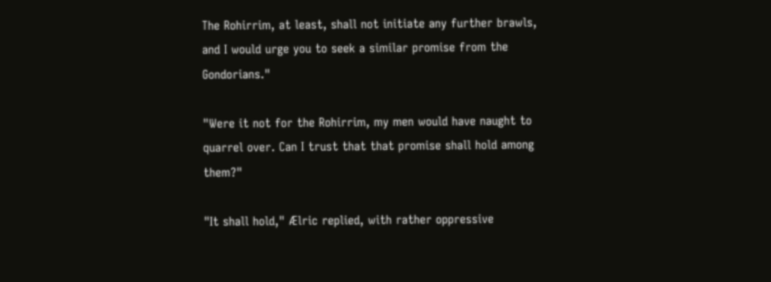The Rohirrim, at least, shall not initiate any further brawls, and I would urge you to seek a similar promise from the Gondorians."

"Were it not for the Rohirrim, my men would have naught to quarrel over. Can I trust that that promise shall hold among them?"

"It shall hold," Ælric replied, with rather oppressive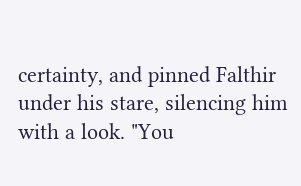certainty, and pinned Falthir under his stare, silencing him with a look. "You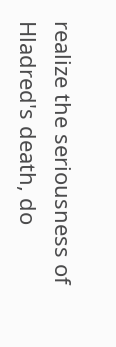realize the seriousness of Hladred's death, do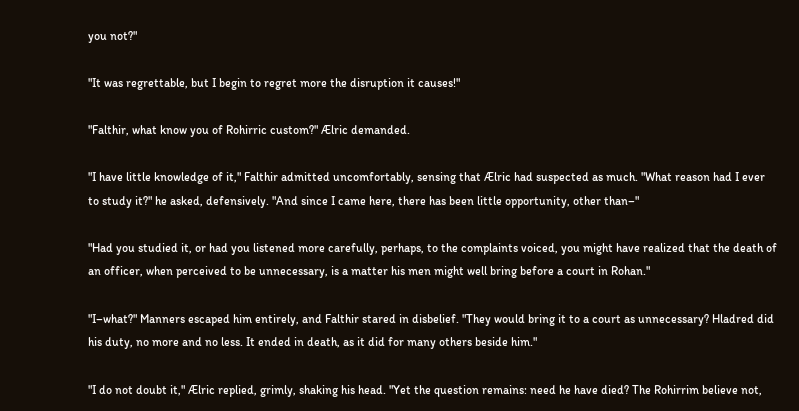you not?"

"It was regrettable, but I begin to regret more the disruption it causes!"

"Falthir, what know you of Rohirric custom?" Ælric demanded.

"I have little knowledge of it," Falthir admitted uncomfortably, sensing that Ælric had suspected as much. "What reason had I ever to study it?" he asked, defensively. "And since I came here, there has been little opportunity, other than–"

"Had you studied it, or had you listened more carefully, perhaps, to the complaints voiced, you might have realized that the death of an officer, when perceived to be unnecessary, is a matter his men might well bring before a court in Rohan."

"I–what?" Manners escaped him entirely, and Falthir stared in disbelief. "They would bring it to a court as unnecessary? Hladred did his duty, no more and no less. It ended in death, as it did for many others beside him."

"I do not doubt it," Ælric replied, grimly, shaking his head. "Yet the question remains: need he have died? The Rohirrim believe not,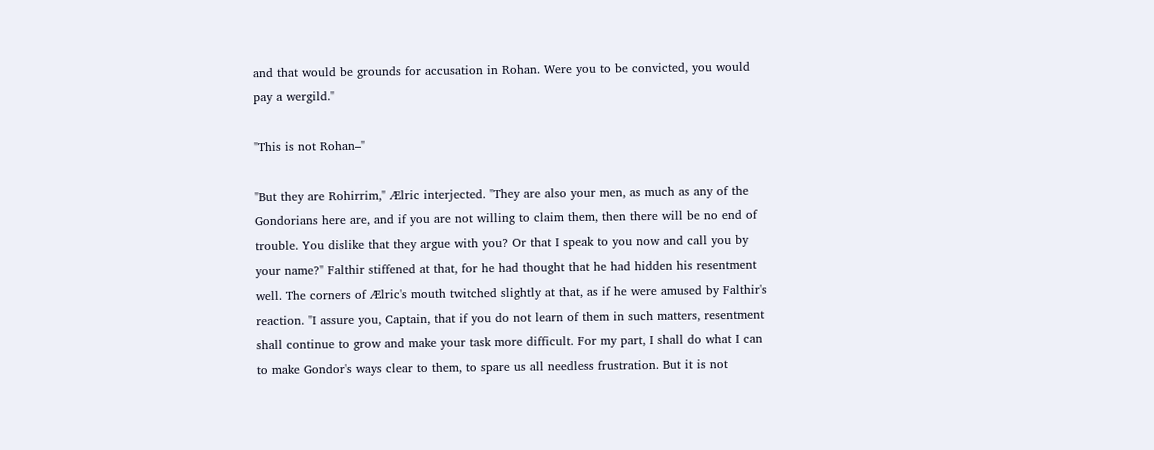and that would be grounds for accusation in Rohan. Were you to be convicted, you would pay a wergild."

"This is not Rohan–"

"But they are Rohirrim," Ælric interjected. "They are also your men, as much as any of the Gondorians here are, and if you are not willing to claim them, then there will be no end of trouble. You dislike that they argue with you? Or that I speak to you now and call you by your name?" Falthir stiffened at that, for he had thought that he had hidden his resentment well. The corners of Ælric's mouth twitched slightly at that, as if he were amused by Falthir's reaction. "I assure you, Captain, that if you do not learn of them in such matters, resentment shall continue to grow and make your task more difficult. For my part, I shall do what I can to make Gondor's ways clear to them, to spare us all needless frustration. But it is not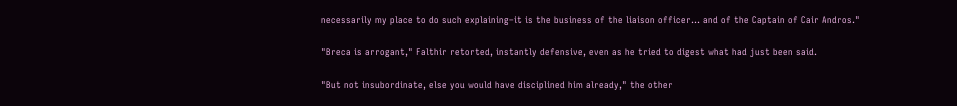necessarily my place to do such explaining–it is the business of the liaison officer... and of the Captain of Cair Andros."

"Breca is arrogant," Falthir retorted, instantly defensive, even as he tried to digest what had just been said.

"But not insubordinate, else you would have disciplined him already," the other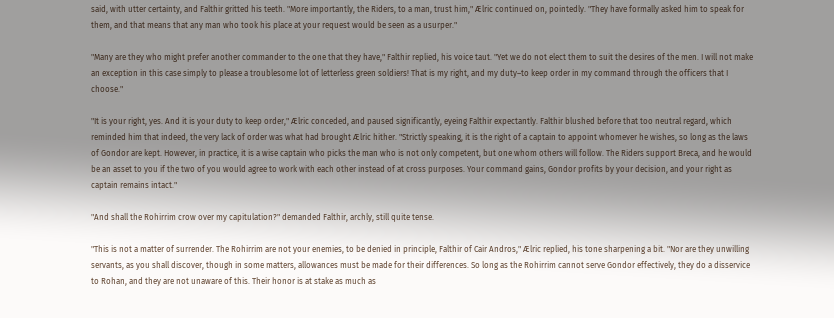said, with utter certainty, and Falthir gritted his teeth. "More importantly, the Riders, to a man, trust him," Ælric continued on, pointedly. "They have formally asked him to speak for them, and that means that any man who took his place at your request would be seen as a usurper."

"Many are they who might prefer another commander to the one that they have," Falthir replied, his voice taut. "Yet we do not elect them to suit the desires of the men. I will not make an exception in this case simply to please a troublesome lot of letterless green soldiers! That is my right, and my duty–to keep order in my command through the officers that I choose."

"It is your right, yes. And it is your duty to keep order," Ælric conceded, and paused significantly, eyeing Falthir expectantly. Falthir blushed before that too neutral regard, which reminded him that indeed, the very lack of order was what had brought Ælric hither. "Strictly speaking, it is the right of a captain to appoint whomever he wishes, so long as the laws of Gondor are kept. However, in practice, it is a wise captain who picks the man who is not only competent, but one whom others will follow. The Riders support Breca, and he would be an asset to you if the two of you would agree to work with each other instead of at cross purposes. Your command gains, Gondor profits by your decision, and your right as captain remains intact."

"And shall the Rohirrim crow over my capitulation?" demanded Falthir, archly, still quite tense.

"This is not a matter of surrender. The Rohirrim are not your enemies, to be denied in principle, Falthir of Cair Andros," Ælric replied, his tone sharpening a bit. "Nor are they unwilling servants, as you shall discover, though in some matters, allowances must be made for their differences. So long as the Rohirrim cannot serve Gondor effectively, they do a disservice to Rohan, and they are not unaware of this. Their honor is at stake as much as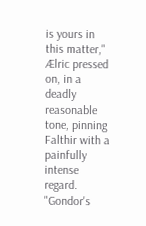is yours in this matter," Ælric pressed on, in a deadly reasonable tone, pinning Falthir with a painfully intense regard. "Gondor's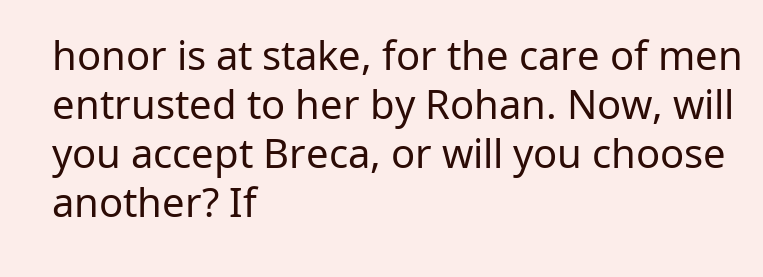honor is at stake, for the care of men entrusted to her by Rohan. Now, will you accept Breca, or will you choose another? If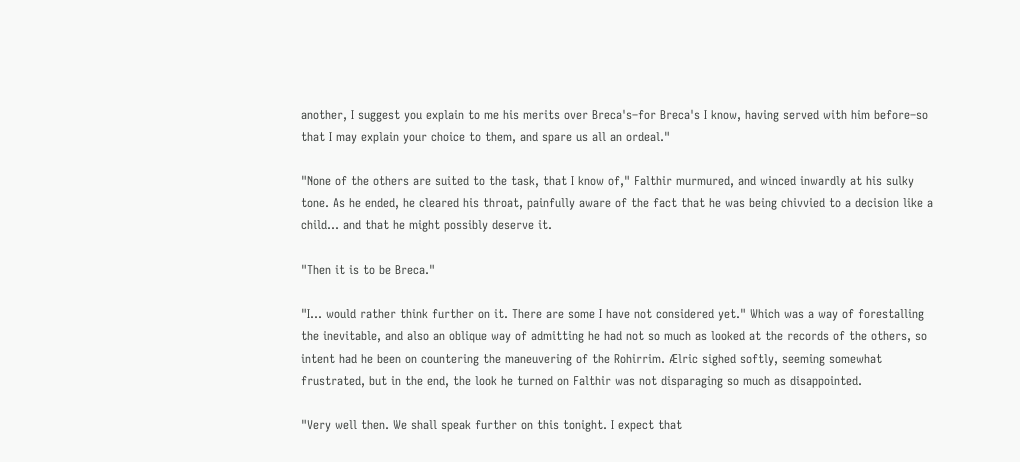another, I suggest you explain to me his merits over Breca's–for Breca's I know, having served with him before–so that I may explain your choice to them, and spare us all an ordeal."

"None of the others are suited to the task, that I know of," Falthir murmured, and winced inwardly at his sulky tone. As he ended, he cleared his throat, painfully aware of the fact that he was being chivvied to a decision like a child... and that he might possibly deserve it.

"Then it is to be Breca."

"I... would rather think further on it. There are some I have not considered yet." Which was a way of forestalling the inevitable, and also an oblique way of admitting he had not so much as looked at the records of the others, so intent had he been on countering the maneuvering of the Rohirrim. Ælric sighed softly, seeming somewhat frustrated, but in the end, the look he turned on Falthir was not disparaging so much as disappointed.

"Very well then. We shall speak further on this tonight. I expect that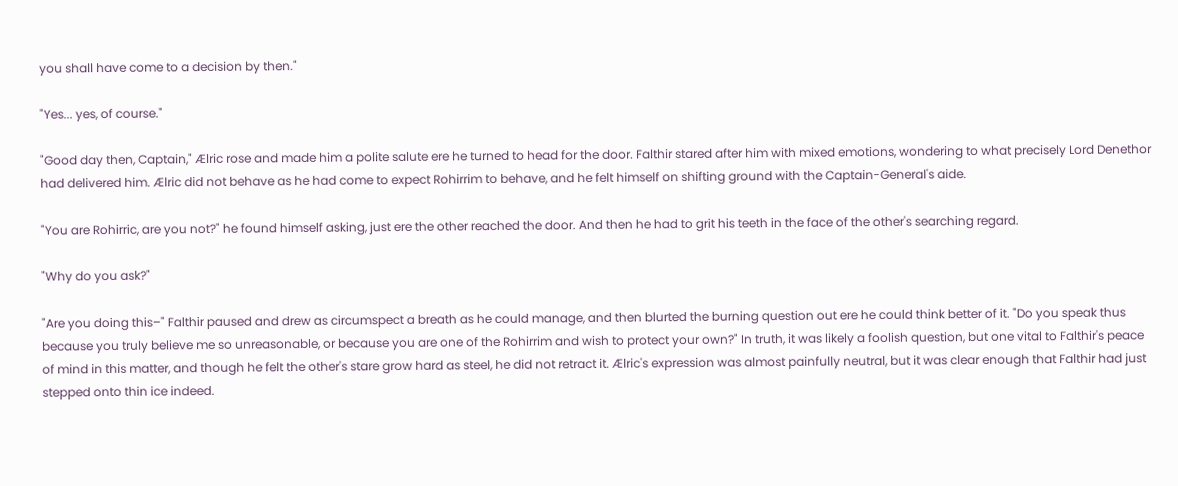you shall have come to a decision by then."

"Yes... yes, of course."

"Good day then, Captain," Ælric rose and made him a polite salute ere he turned to head for the door. Falthir stared after him with mixed emotions, wondering to what precisely Lord Denethor had delivered him. Ælric did not behave as he had come to expect Rohirrim to behave, and he felt himself on shifting ground with the Captain-General's aide.

"You are Rohirric, are you not?" he found himself asking, just ere the other reached the door. And then he had to grit his teeth in the face of the other's searching regard.

"Why do you ask?"

"Are you doing this–" Falthir paused and drew as circumspect a breath as he could manage, and then blurted the burning question out ere he could think better of it. "Do you speak thus because you truly believe me so unreasonable, or because you are one of the Rohirrim and wish to protect your own?" In truth, it was likely a foolish question, but one vital to Falthir's peace of mind in this matter, and though he felt the other's stare grow hard as steel, he did not retract it. Ælric's expression was almost painfully neutral, but it was clear enough that Falthir had just stepped onto thin ice indeed.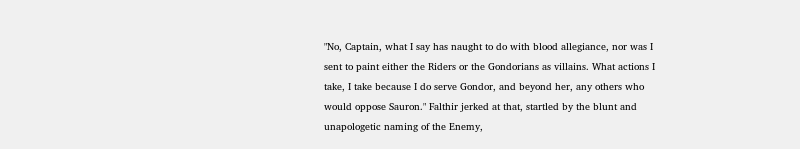"No, Captain, what I say has naught to do with blood allegiance, nor was I sent to paint either the Riders or the Gondorians as villains. What actions I take, I take because I do serve Gondor, and beyond her, any others who would oppose Sauron." Falthir jerked at that, startled by the blunt and unapologetic naming of the Enemy,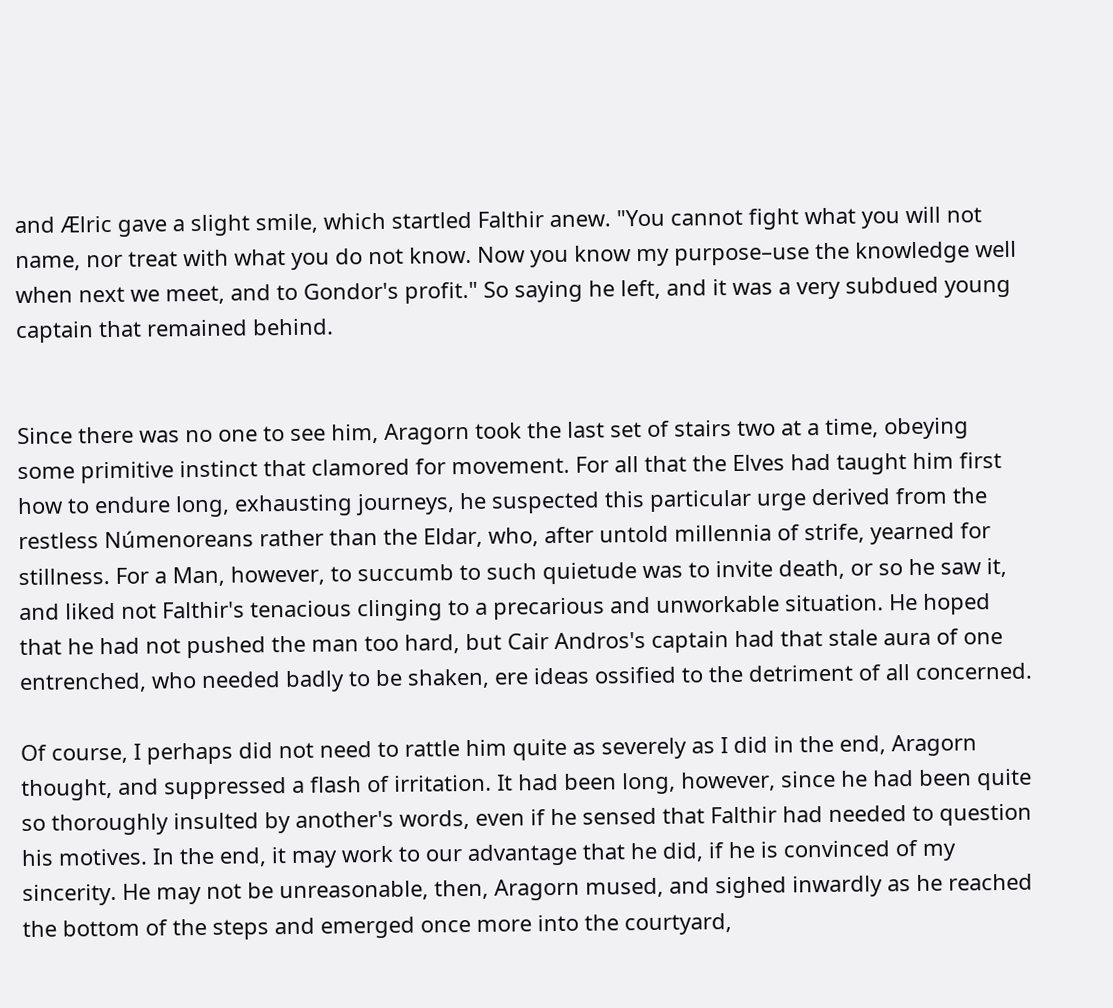and Ælric gave a slight smile, which startled Falthir anew. "You cannot fight what you will not name, nor treat with what you do not know. Now you know my purpose–use the knowledge well when next we meet, and to Gondor's profit." So saying he left, and it was a very subdued young captain that remained behind.


Since there was no one to see him, Aragorn took the last set of stairs two at a time, obeying some primitive instinct that clamored for movement. For all that the Elves had taught him first how to endure long, exhausting journeys, he suspected this particular urge derived from the restless Númenoreans rather than the Eldar, who, after untold millennia of strife, yearned for stillness. For a Man, however, to succumb to such quietude was to invite death, or so he saw it, and liked not Falthir's tenacious clinging to a precarious and unworkable situation. He hoped that he had not pushed the man too hard, but Cair Andros's captain had that stale aura of one entrenched, who needed badly to be shaken, ere ideas ossified to the detriment of all concerned.

Of course, I perhaps did not need to rattle him quite as severely as I did in the end, Aragorn thought, and suppressed a flash of irritation. It had been long, however, since he had been quite so thoroughly insulted by another's words, even if he sensed that Falthir had needed to question his motives. In the end, it may work to our advantage that he did, if he is convinced of my sincerity. He may not be unreasonable, then, Aragorn mused, and sighed inwardly as he reached the bottom of the steps and emerged once more into the courtyard,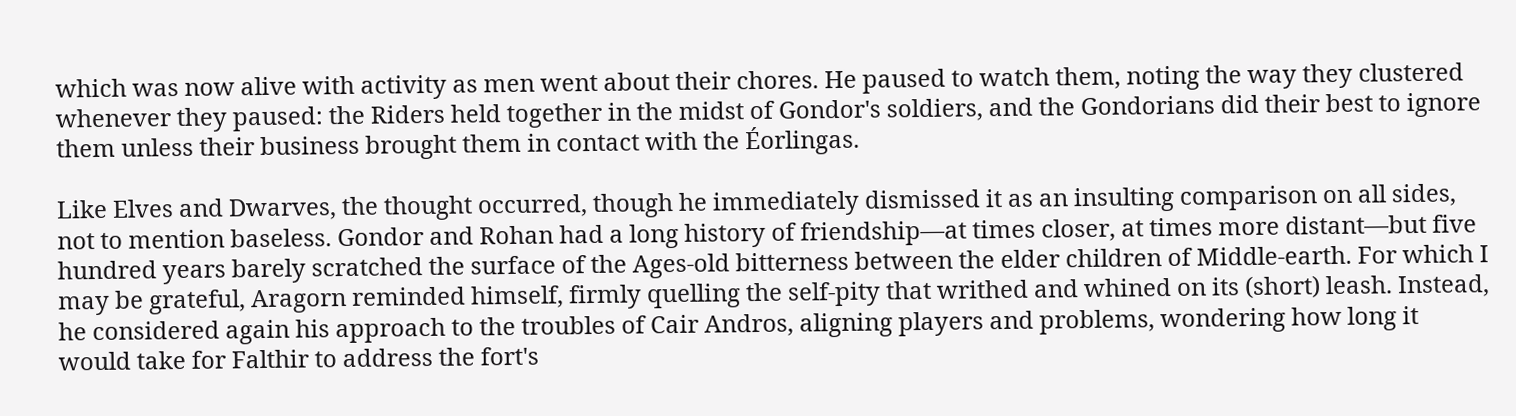which was now alive with activity as men went about their chores. He paused to watch them, noting the way they clustered whenever they paused: the Riders held together in the midst of Gondor's soldiers, and the Gondorians did their best to ignore them unless their business brought them in contact with the Éorlingas.

Like Elves and Dwarves, the thought occurred, though he immediately dismissed it as an insulting comparison on all sides, not to mention baseless. Gondor and Rohan had a long history of friendship—at times closer, at times more distant—but five hundred years barely scratched the surface of the Ages-old bitterness between the elder children of Middle-earth. For which I may be grateful, Aragorn reminded himself, firmly quelling the self-pity that writhed and whined on its (short) leash. Instead, he considered again his approach to the troubles of Cair Andros, aligning players and problems, wondering how long it would take for Falthir to address the fort's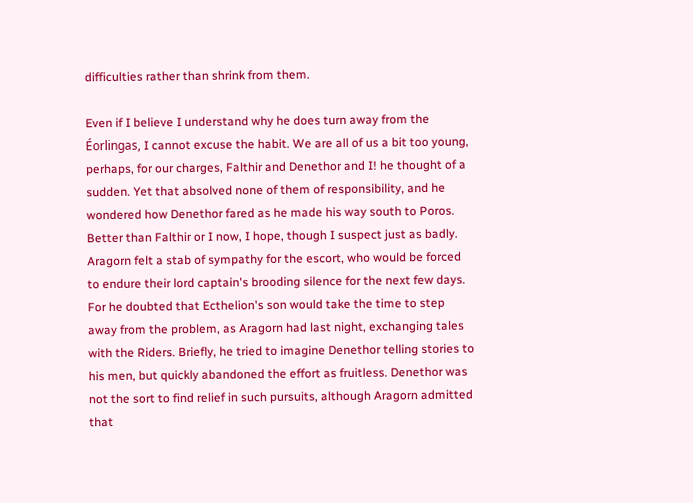difficulties rather than shrink from them.

Even if I believe I understand why he does turn away from the Éorlingas, I cannot excuse the habit. We are all of us a bit too young, perhaps, for our charges, Falthir and Denethor and I! he thought of a sudden. Yet that absolved none of them of responsibility, and he wondered how Denethor fared as he made his way south to Poros. Better than Falthir or I now, I hope, though I suspect just as badly. Aragorn felt a stab of sympathy for the escort, who would be forced to endure their lord captain's brooding silence for the next few days. For he doubted that Ecthelion's son would take the time to step away from the problem, as Aragorn had last night, exchanging tales with the Riders. Briefly, he tried to imagine Denethor telling stories to his men, but quickly abandoned the effort as fruitless. Denethor was not the sort to find relief in such pursuits, although Aragorn admitted that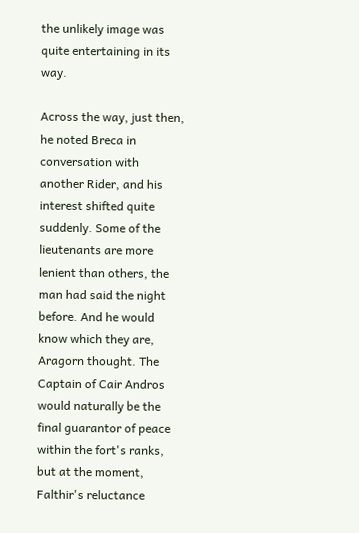the unlikely image was quite entertaining in its way.

Across the way, just then, he noted Breca in conversation with another Rider, and his interest shifted quite suddenly. Some of the lieutenants are more lenient than others, the man had said the night before. And he would know which they are, Aragorn thought. The Captain of Cair Andros would naturally be the final guarantor of peace within the fort's ranks, but at the moment, Falthir's reluctance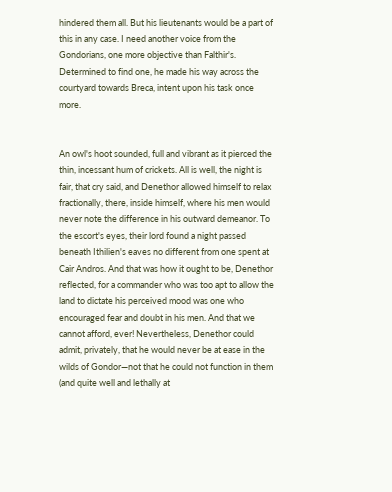hindered them all. But his lieutenants would be a part of this in any case. I need another voice from the Gondorians, one more objective than Falthir's. Determined to find one, he made his way across the courtyard towards Breca, intent upon his task once more.


An owl's hoot sounded, full and vibrant as it pierced the thin, incessant hum of crickets. All is well, the night is fair, that cry said, and Denethor allowed himself to relax fractionally, there, inside himself, where his men would never note the difference in his outward demeanor. To the escort's eyes, their lord found a night passed beneath Ithilien's eaves no different from one spent at Cair Andros. And that was how it ought to be, Denethor reflected, for a commander who was too apt to allow the land to dictate his perceived mood was one who encouraged fear and doubt in his men. And that we cannot afford, ever! Nevertheless, Denethor could admit, privately, that he would never be at ease in the wilds of Gondor—not that he could not function in them (and quite well and lethally at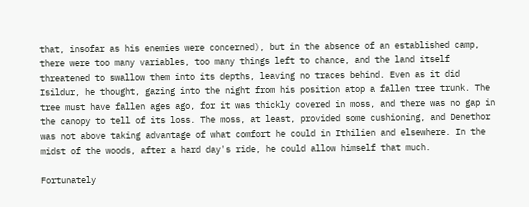that, insofar as his enemies were concerned), but in the absence of an established camp, there were too many variables, too many things left to chance, and the land itself threatened to swallow them into its depths, leaving no traces behind. Even as it did Isildur, he thought, gazing into the night from his position atop a fallen tree trunk. The tree must have fallen ages ago, for it was thickly covered in moss, and there was no gap in the canopy to tell of its loss. The moss, at least, provided some cushioning, and Denethor was not above taking advantage of what comfort he could in Ithilien and elsewhere. In the midst of the woods, after a hard day's ride, he could allow himself that much.

Fortunately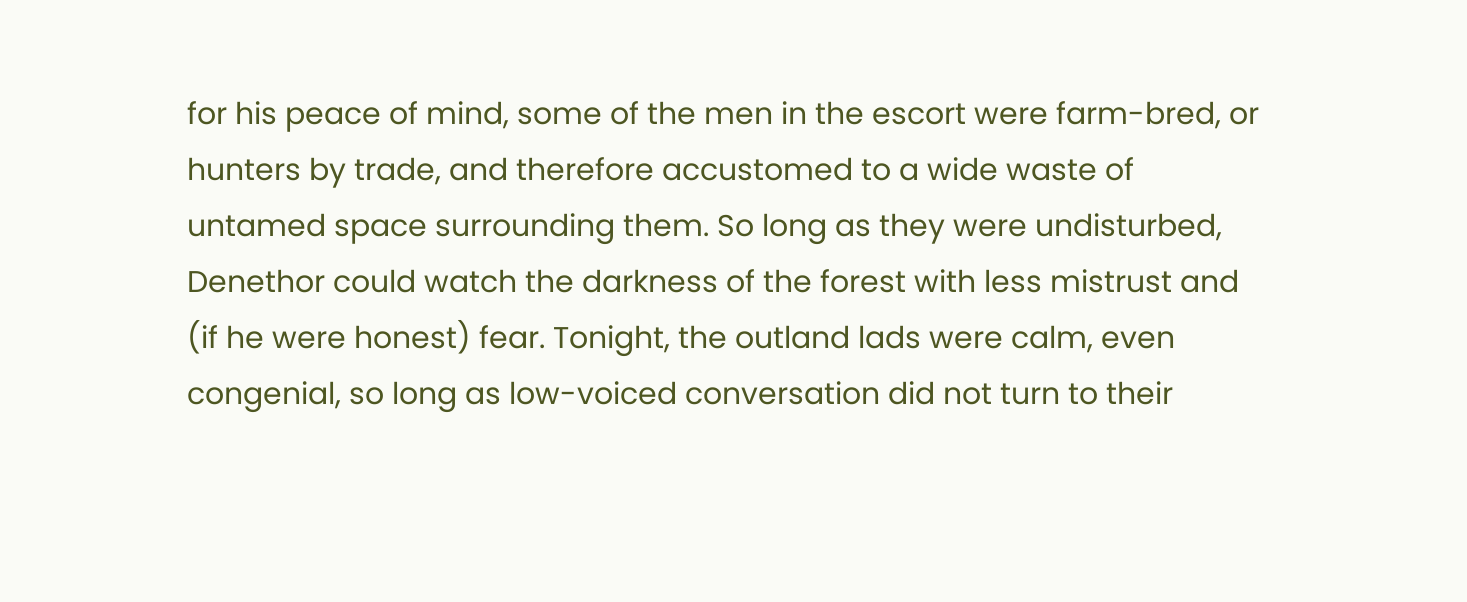for his peace of mind, some of the men in the escort were farm-bred, or hunters by trade, and therefore accustomed to a wide waste of untamed space surrounding them. So long as they were undisturbed, Denethor could watch the darkness of the forest with less mistrust and (if he were honest) fear. Tonight, the outland lads were calm, even congenial, so long as low-voiced conversation did not turn to their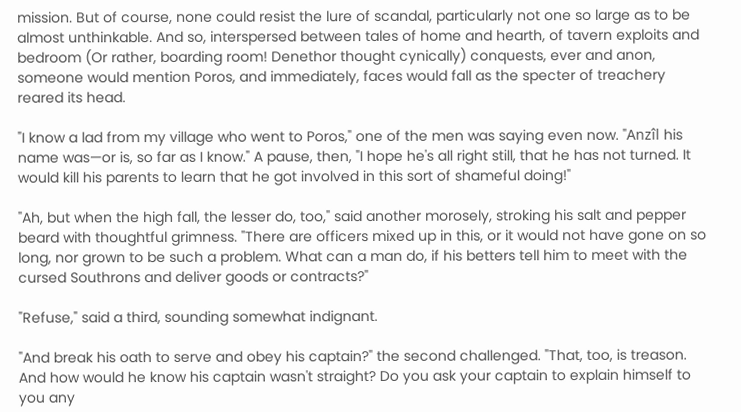mission. But of course, none could resist the lure of scandal, particularly not one so large as to be almost unthinkable. And so, interspersed between tales of home and hearth, of tavern exploits and bedroom (Or rather, boarding room! Denethor thought cynically) conquests, ever and anon, someone would mention Poros, and immediately, faces would fall as the specter of treachery reared its head.

"I know a lad from my village who went to Poros," one of the men was saying even now. "Anzîl his name was—or is, so far as I know." A pause, then, "I hope he's all right still, that he has not turned. It would kill his parents to learn that he got involved in this sort of shameful doing!"

"Ah, but when the high fall, the lesser do, too," said another morosely, stroking his salt and pepper beard with thoughtful grimness. "There are officers mixed up in this, or it would not have gone on so long, nor grown to be such a problem. What can a man do, if his betters tell him to meet with the cursed Southrons and deliver goods or contracts?"

"Refuse," said a third, sounding somewhat indignant.

"And break his oath to serve and obey his captain?" the second challenged. "That, too, is treason. And how would he know his captain wasn't straight? Do you ask your captain to explain himself to you any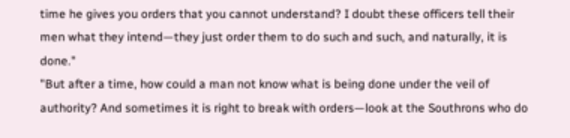time he gives you orders that you cannot understand? I doubt these officers tell their men what they intend—they just order them to do such and such, and naturally, it is done."
"But after a time, how could a man not know what is being done under the veil of authority? And sometimes it is right to break with orders—look at the Southrons who do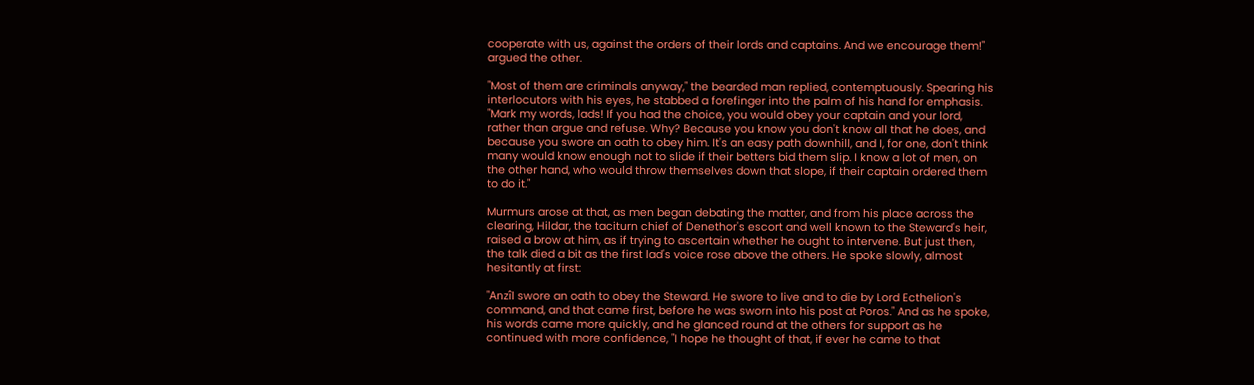cooperate with us, against the orders of their lords and captains. And we encourage them!" argued the other.

"Most of them are criminals anyway," the bearded man replied, contemptuously. Spearing his interlocutors with his eyes, he stabbed a forefinger into the palm of his hand for emphasis. "Mark my words, lads! If you had the choice, you would obey your captain and your lord, rather than argue and refuse. Why? Because you know you don't know all that he does, and because you swore an oath to obey him. It's an easy path downhill, and I, for one, don't think many would know enough not to slide if their betters bid them slip. I know a lot of men, on the other hand, who would throw themselves down that slope, if their captain ordered them to do it."

Murmurs arose at that, as men began debating the matter, and from his place across the clearing, Hildar, the taciturn chief of Denethor's escort and well known to the Steward's heir, raised a brow at him, as if trying to ascertain whether he ought to intervene. But just then, the talk died a bit as the first lad's voice rose above the others. He spoke slowly, almost hesitantly at first:

"Anzîl swore an oath to obey the Steward. He swore to live and to die by Lord Ecthelion's command, and that came first, before he was sworn into his post at Poros." And as he spoke, his words came more quickly, and he glanced round at the others for support as he continued with more confidence, "I hope he thought of that, if ever he came to that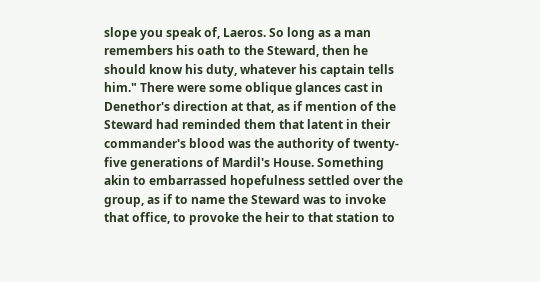slope you speak of, Laeros. So long as a man remembers his oath to the Steward, then he should know his duty, whatever his captain tells him." There were some oblique glances cast in Denethor's direction at that, as if mention of the Steward had reminded them that latent in their commander's blood was the authority of twenty-five generations of Mardil's House. Something akin to embarrassed hopefulness settled over the group, as if to name the Steward was to invoke that office, to provoke the heir to that station to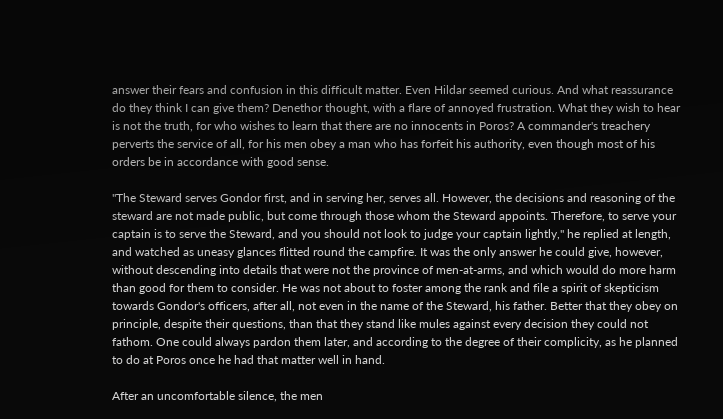answer their fears and confusion in this difficult matter. Even Hildar seemed curious. And what reassurance do they think I can give them? Denethor thought, with a flare of annoyed frustration. What they wish to hear is not the truth, for who wishes to learn that there are no innocents in Poros? A commander's treachery perverts the service of all, for his men obey a man who has forfeit his authority, even though most of his orders be in accordance with good sense.

"The Steward serves Gondor first, and in serving her, serves all. However, the decisions and reasoning of the steward are not made public, but come through those whom the Steward appoints. Therefore, to serve your captain is to serve the Steward, and you should not look to judge your captain lightly," he replied at length, and watched as uneasy glances flitted round the campfire. It was the only answer he could give, however, without descending into details that were not the province of men-at-arms, and which would do more harm than good for them to consider. He was not about to foster among the rank and file a spirit of skepticism towards Gondor's officers, after all, not even in the name of the Steward, his father. Better that they obey on principle, despite their questions, than that they stand like mules against every decision they could not fathom. One could always pardon them later, and according to the degree of their complicity, as he planned to do at Poros once he had that matter well in hand.

After an uncomfortable silence, the men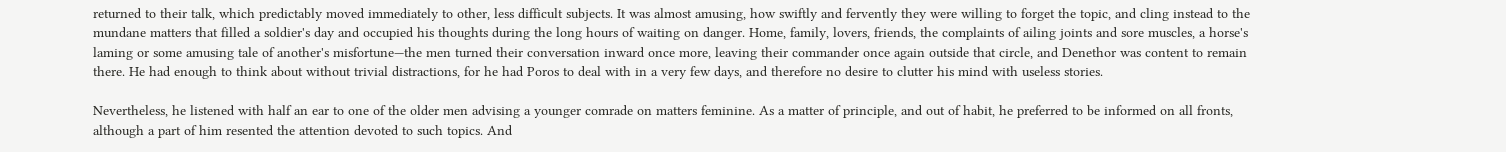returned to their talk, which predictably moved immediately to other, less difficult subjects. It was almost amusing, how swiftly and fervently they were willing to forget the topic, and cling instead to the mundane matters that filled a soldier's day and occupied his thoughts during the long hours of waiting on danger. Home, family, lovers, friends, the complaints of ailing joints and sore muscles, a horse's laming or some amusing tale of another's misfortune—the men turned their conversation inward once more, leaving their commander once again outside that circle, and Denethor was content to remain there. He had enough to think about without trivial distractions, for he had Poros to deal with in a very few days, and therefore no desire to clutter his mind with useless stories.

Nevertheless, he listened with half an ear to one of the older men advising a younger comrade on matters feminine. As a matter of principle, and out of habit, he preferred to be informed on all fronts, although a part of him resented the attention devoted to such topics. And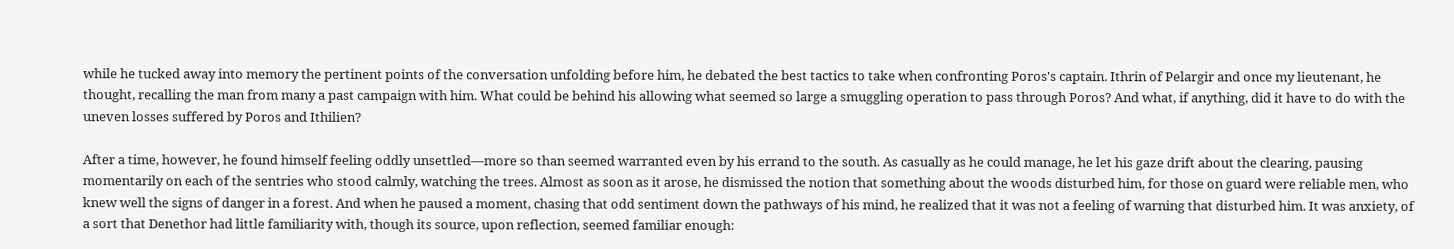while he tucked away into memory the pertinent points of the conversation unfolding before him, he debated the best tactics to take when confronting Poros's captain. Ithrin of Pelargir and once my lieutenant, he thought, recalling the man from many a past campaign with him. What could be behind his allowing what seemed so large a smuggling operation to pass through Poros? And what, if anything, did it have to do with the uneven losses suffered by Poros and Ithilien?

After a time, however, he found himself feeling oddly unsettled—more so than seemed warranted even by his errand to the south. As casually as he could manage, he let his gaze drift about the clearing, pausing momentarily on each of the sentries who stood calmly, watching the trees. Almost as soon as it arose, he dismissed the notion that something about the woods disturbed him, for those on guard were reliable men, who knew well the signs of danger in a forest. And when he paused a moment, chasing that odd sentiment down the pathways of his mind, he realized that it was not a feeling of warning that disturbed him. It was anxiety, of a sort that Denethor had little familiarity with, though its source, upon reflection, seemed familiar enough: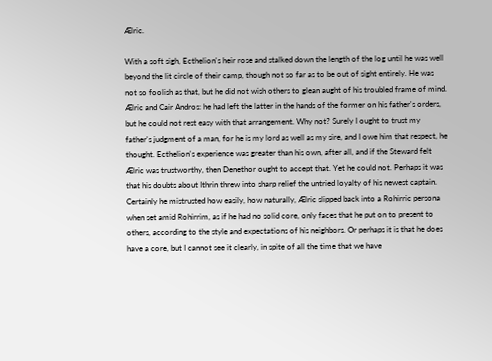Ælric.

With a soft sigh, Ecthelion's heir rose and stalked down the length of the log until he was well beyond the lit circle of their camp, though not so far as to be out of sight entirely. He was not so foolish as that, but he did not wish others to glean aught of his troubled frame of mind. Ælric and Cair Andros: he had left the latter in the hands of the former on his father's orders, but he could not rest easy with that arrangement. Why not? Surely I ought to trust my father's judgment of a man, for he is my lord as well as my sire, and I owe him that respect, he thought. Ecthelion's experience was greater than his own, after all, and if the Steward felt Ælric was trustworthy, then Denethor ought to accept that. Yet he could not. Perhaps it was that his doubts about Ithrin threw into sharp relief the untried loyalty of his newest captain. Certainly he mistrusted how easily, how naturally, Ælric slipped back into a Rohirric persona when set amid Rohirrim, as if he had no solid core, only faces that he put on to present to others, according to the style and expectations of his neighbors. Or perhaps it is that he does have a core, but I cannot see it clearly, in spite of all the time that we have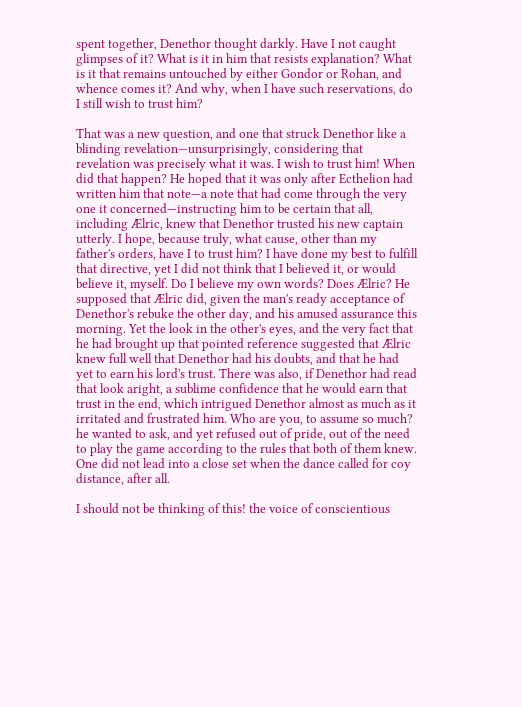spent together, Denethor thought darkly. Have I not caught glimpses of it? What is it in him that resists explanation? What is it that remains untouched by either Gondor or Rohan, and whence comes it? And why, when I have such reservations, do I still wish to trust him?

That was a new question, and one that struck Denethor like a blinding revelation—unsurprisingly, considering that revelation was precisely what it was. I wish to trust him! When did that happen? He hoped that it was only after Ecthelion had written him that note—a note that had come through the very one it concerned—instructing him to be certain that all, including Ælric, knew that Denethor trusted his new captain utterly. I hope, because truly, what cause, other than my father's orders, have I to trust him? I have done my best to fulfill that directive, yet I did not think that I believed it, or would believe it, myself. Do I believe my own words? Does Ælric? He supposed that Ælric did, given the man's ready acceptance of Denethor's rebuke the other day, and his amused assurance this morning. Yet the look in the other's eyes, and the very fact that he had brought up that pointed reference suggested that Ælric knew full well that Denethor had his doubts, and that he had yet to earn his lord's trust. There was also, if Denethor had read that look aright, a sublime confidence that he would earn that trust in the end, which intrigued Denethor almost as much as it irritated and frustrated him. Who are you, to assume so much? he wanted to ask, and yet refused out of pride, out of the need to play the game according to the rules that both of them knew. One did not lead into a close set when the dance called for coy distance, after all.

I should not be thinking of this! the voice of conscientious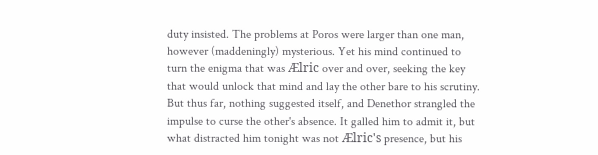duty insisted. The problems at Poros were larger than one man, however (maddeningly) mysterious. Yet his mind continued to turn the enigma that was Ælric over and over, seeking the key that would unlock that mind and lay the other bare to his scrutiny. But thus far, nothing suggested itself, and Denethor strangled the impulse to curse the other's absence. It galled him to admit it, but what distracted him tonight was not Ælric's presence, but his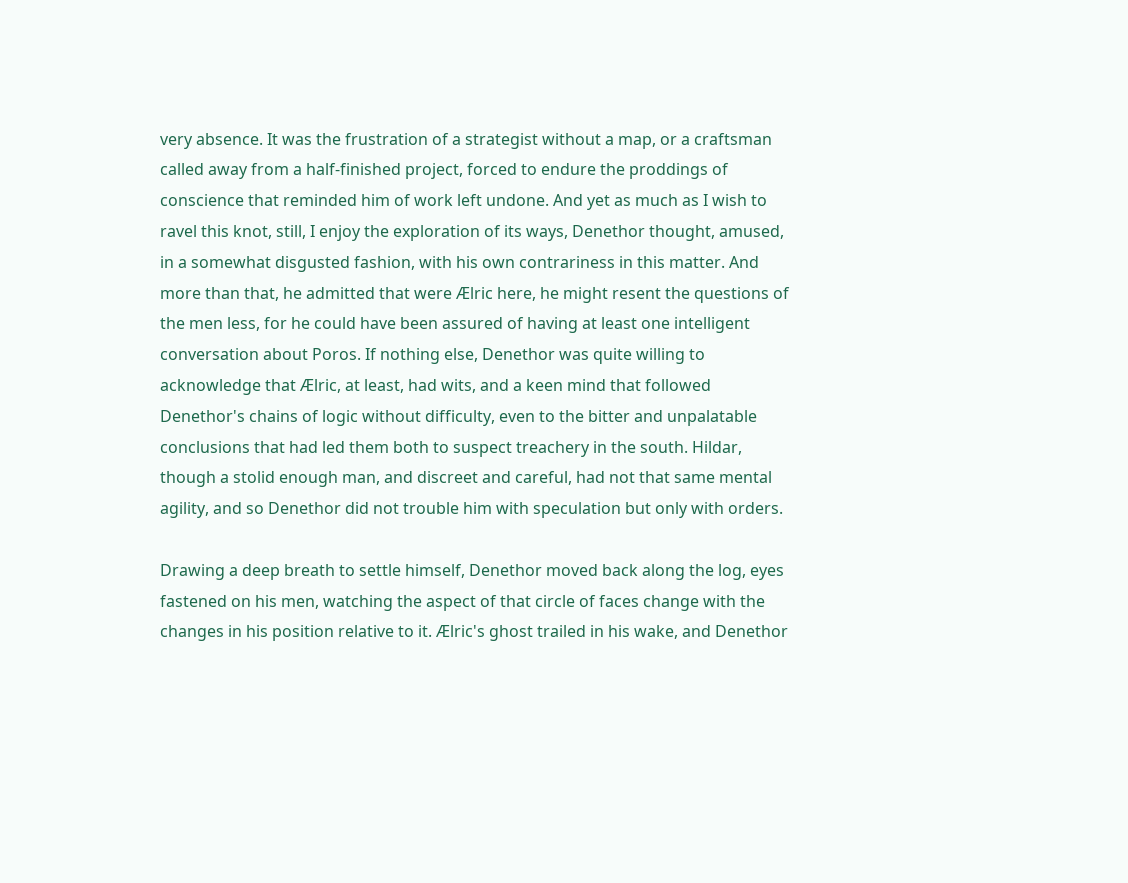very absence. It was the frustration of a strategist without a map, or a craftsman called away from a half-finished project, forced to endure the proddings of conscience that reminded him of work left undone. And yet as much as I wish to ravel this knot, still, I enjoy the exploration of its ways, Denethor thought, amused, in a somewhat disgusted fashion, with his own contrariness in this matter. And more than that, he admitted that were Ælric here, he might resent the questions of the men less, for he could have been assured of having at least one intelligent conversation about Poros. If nothing else, Denethor was quite willing to acknowledge that Ælric, at least, had wits, and a keen mind that followed Denethor's chains of logic without difficulty, even to the bitter and unpalatable conclusions that had led them both to suspect treachery in the south. Hildar, though a stolid enough man, and discreet and careful, had not that same mental agility, and so Denethor did not trouble him with speculation but only with orders.

Drawing a deep breath to settle himself, Denethor moved back along the log, eyes fastened on his men, watching the aspect of that circle of faces change with the changes in his position relative to it. Ælric's ghost trailed in his wake, and Denethor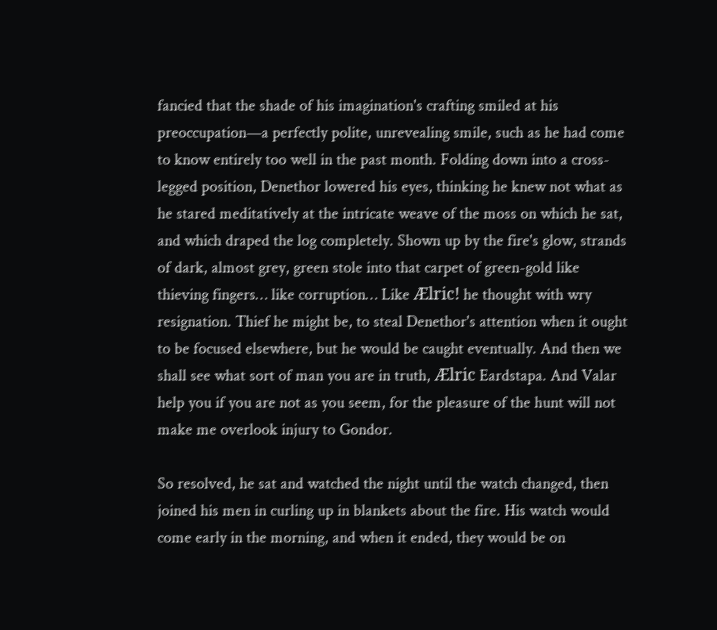fancied that the shade of his imagination's crafting smiled at his preoccupation—a perfectly polite, unrevealing smile, such as he had come to know entirely too well in the past month. Folding down into a cross-legged position, Denethor lowered his eyes, thinking he knew not what as he stared meditatively at the intricate weave of the moss on which he sat, and which draped the log completely. Shown up by the fire's glow, strands of dark, almost grey, green stole into that carpet of green-gold like thieving fingers… like corruption… Like Ælric! he thought with wry resignation. Thief he might be, to steal Denethor's attention when it ought to be focused elsewhere, but he would be caught eventually. And then we shall see what sort of man you are in truth, Ælric Eardstapa. And Valar help you if you are not as you seem, for the pleasure of the hunt will not make me overlook injury to Gondor.

So resolved, he sat and watched the night until the watch changed, then joined his men in curling up in blankets about the fire. His watch would come early in the morning, and when it ended, they would be on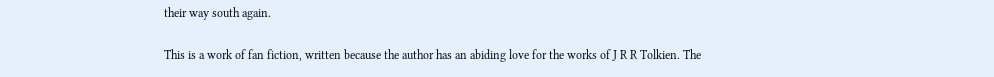their way south again.

This is a work of fan fiction, written because the author has an abiding love for the works of J R R Tolkien. The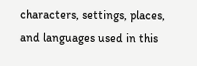characters, settings, places, and languages used in this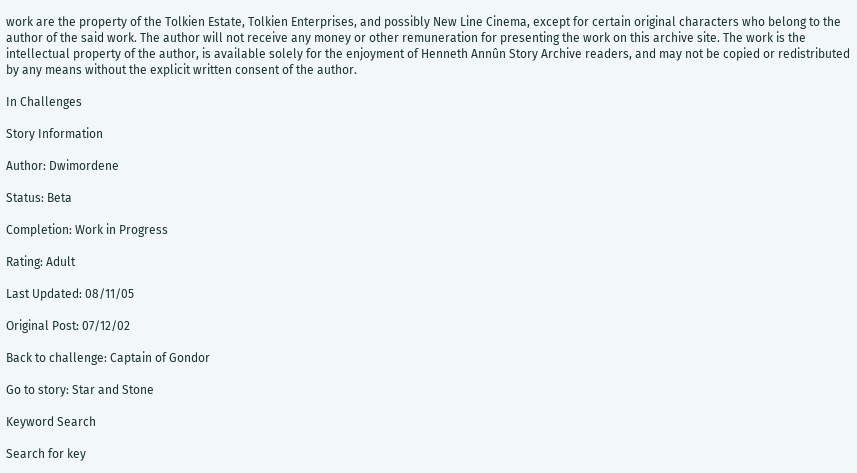work are the property of the Tolkien Estate, Tolkien Enterprises, and possibly New Line Cinema, except for certain original characters who belong to the author of the said work. The author will not receive any money or other remuneration for presenting the work on this archive site. The work is the intellectual property of the author, is available solely for the enjoyment of Henneth Annûn Story Archive readers, and may not be copied or redistributed by any means without the explicit written consent of the author.

In Challenges

Story Information

Author: Dwimordene

Status: Beta

Completion: Work in Progress

Rating: Adult

Last Updated: 08/11/05

Original Post: 07/12/02

Back to challenge: Captain of Gondor

Go to story: Star and Stone

Keyword Search

Search for key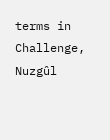terms in Challenge, Nuzgûl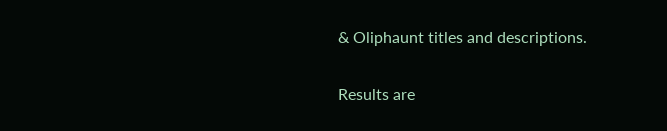& Oliphaunt titles and descriptions.

Results are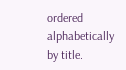ordered alphabetically by title.